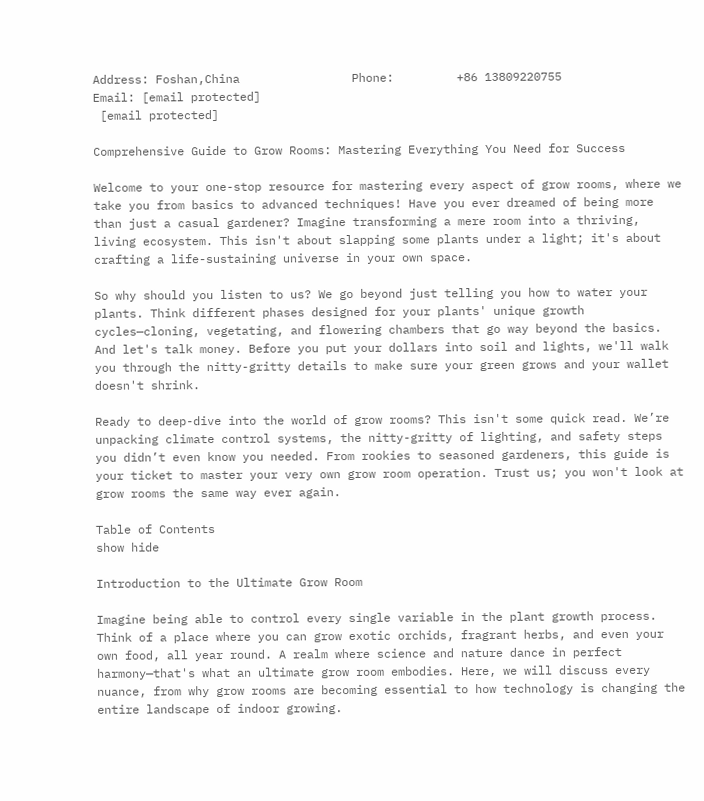Address: Foshan,China                Phone:         +86 13809220755             Email: [email protected]
 [email protected]

Comprehensive Guide to Grow Rooms: Mastering Everything You Need for Success

Welcome to your one-stop resource for mastering every aspect of grow rooms, where we take you from basics to advanced techniques! Have you ever dreamed of being more than just a casual gardener? Imagine transforming a mere room into a thriving, living ecosystem. This isn't about slapping some plants under a light; it's about crafting a life-sustaining universe in your own space.

So why should you listen to us? We go beyond just telling you how to water your plants. Think different phases designed for your plants' unique growth cycles—cloning, vegetating, and flowering chambers that go way beyond the basics. And let's talk money. Before you put your dollars into soil and lights, we'll walk you through the nitty-gritty details to make sure your green grows and your wallet doesn't shrink.

Ready to deep-dive into the world of grow rooms? This isn't some quick read. We’re unpacking climate control systems, the nitty-gritty of lighting, and safety steps you didn’t even know you needed. From rookies to seasoned gardeners, this guide is your ticket to master your very own grow room operation. Trust us; you won't look at grow rooms the same way ever again.

Table of Contents
show hide

Introduction to the Ultimate Grow Room

Imagine being able to control every single variable in the plant growth process. Think of a place where you can grow exotic orchids, fragrant herbs, and even your own food, all year round. A realm where science and nature dance in perfect harmony—that's what an ultimate grow room embodies. Here, we will discuss every nuance, from why grow rooms are becoming essential to how technology is changing the entire landscape of indoor growing.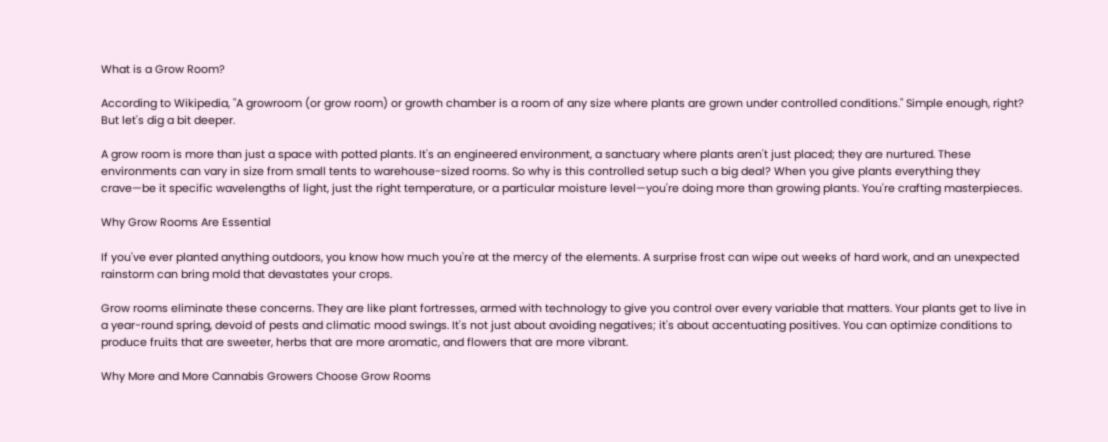What is a Grow Room?

According to Wikipedia, "A growroom (or grow room) or growth chamber is a room of any size where plants are grown under controlled conditions." Simple enough, right? But let's dig a bit deeper.

A grow room is more than just a space with potted plants. It's an engineered environment, a sanctuary where plants aren't just placed; they are nurtured. These environments can vary in size from small tents to warehouse-sized rooms. So why is this controlled setup such a big deal? When you give plants everything they crave—be it specific wavelengths of light, just the right temperature, or a particular moisture level—you're doing more than growing plants. You're crafting masterpieces.

Why Grow Rooms Are Essential

If you've ever planted anything outdoors, you know how much you're at the mercy of the elements. A surprise frost can wipe out weeks of hard work, and an unexpected rainstorm can bring mold that devastates your crops.

Grow rooms eliminate these concerns. They are like plant fortresses, armed with technology to give you control over every variable that matters. Your plants get to live in a year-round spring, devoid of pests and climatic mood swings. It's not just about avoiding negatives; it's about accentuating positives. You can optimize conditions to produce fruits that are sweeter, herbs that are more aromatic, and flowers that are more vibrant.

Why More and More Cannabis Growers Choose Grow Rooms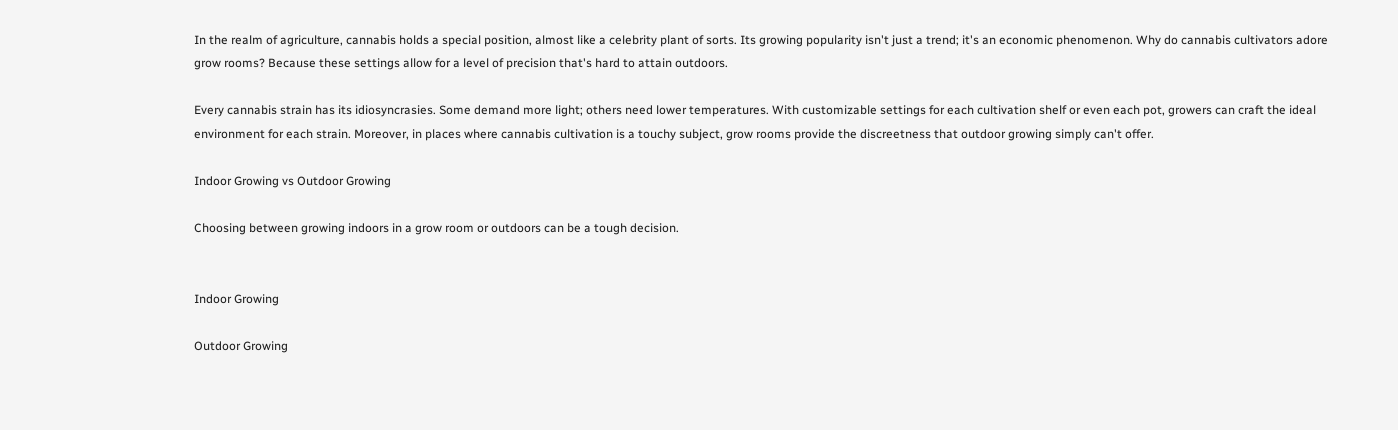In the realm of agriculture, cannabis holds a special position, almost like a celebrity plant of sorts. Its growing popularity isn't just a trend; it's an economic phenomenon. Why do cannabis cultivators adore grow rooms? Because these settings allow for a level of precision that's hard to attain outdoors.

Every cannabis strain has its idiosyncrasies. Some demand more light; others need lower temperatures. With customizable settings for each cultivation shelf or even each pot, growers can craft the ideal environment for each strain. Moreover, in places where cannabis cultivation is a touchy subject, grow rooms provide the discreetness that outdoor growing simply can't offer.

Indoor Growing vs Outdoor Growing

Choosing between growing indoors in a grow room or outdoors can be a tough decision.


Indoor Growing

Outdoor Growing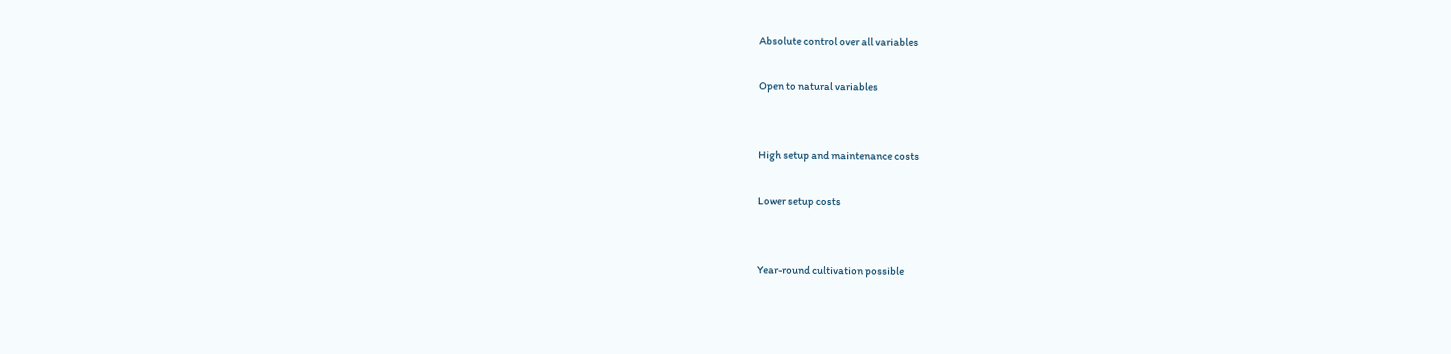Absolute control over all variables

Open to natural variables


High setup and maintenance costs

Lower setup costs


Year-round cultivation possible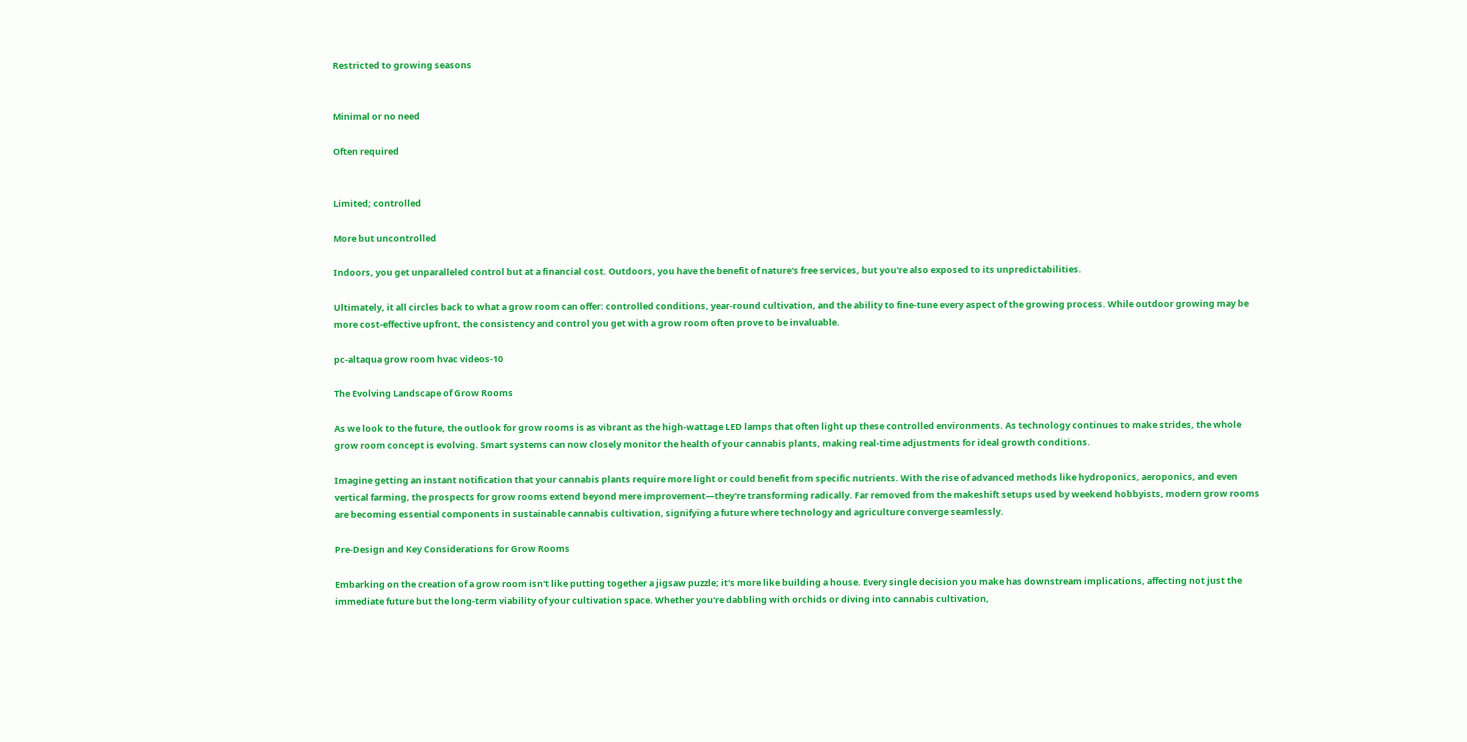Restricted to growing seasons


Minimal or no need

Often required


Limited; controlled

More but uncontrolled

Indoors, you get unparalleled control but at a financial cost. Outdoors, you have the benefit of nature's free services, but you're also exposed to its unpredictabilities.

Ultimately, it all circles back to what a grow room can offer: controlled conditions, year-round cultivation, and the ability to fine-tune every aspect of the growing process. While outdoor growing may be more cost-effective upfront, the consistency and control you get with a grow room often prove to be invaluable.

pc-altaqua grow room hvac videos-10

The Evolving Landscape of Grow Rooms

As we look to the future, the outlook for grow rooms is as vibrant as the high-wattage LED lamps that often light up these controlled environments. As technology continues to make strides, the whole grow room concept is evolving. Smart systems can now closely monitor the health of your cannabis plants, making real-time adjustments for ideal growth conditions.

Imagine getting an instant notification that your cannabis plants require more light or could benefit from specific nutrients. With the rise of advanced methods like hydroponics, aeroponics, and even vertical farming, the prospects for grow rooms extend beyond mere improvement—they're transforming radically. Far removed from the makeshift setups used by weekend hobbyists, modern grow rooms are becoming essential components in sustainable cannabis cultivation, signifying a future where technology and agriculture converge seamlessly.

Pre-Design and Key Considerations for Grow Rooms

Embarking on the creation of a grow room isn't like putting together a jigsaw puzzle; it's more like building a house. Every single decision you make has downstream implications, affecting not just the immediate future but the long-term viability of your cultivation space. Whether you're dabbling with orchids or diving into cannabis cultivation,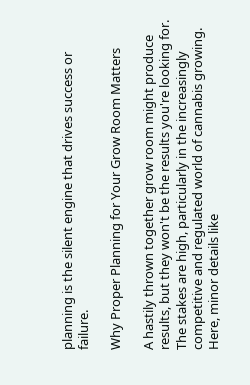planning is the silent engine that drives success or failure.

Why Proper Planning for Your Grow Room Matters

A hastily thrown together grow room might produce results, but they won't be the results you're looking for. The stakes are high, particularly in the increasingly competitive and regulated world of cannabis growing. Here, minor details like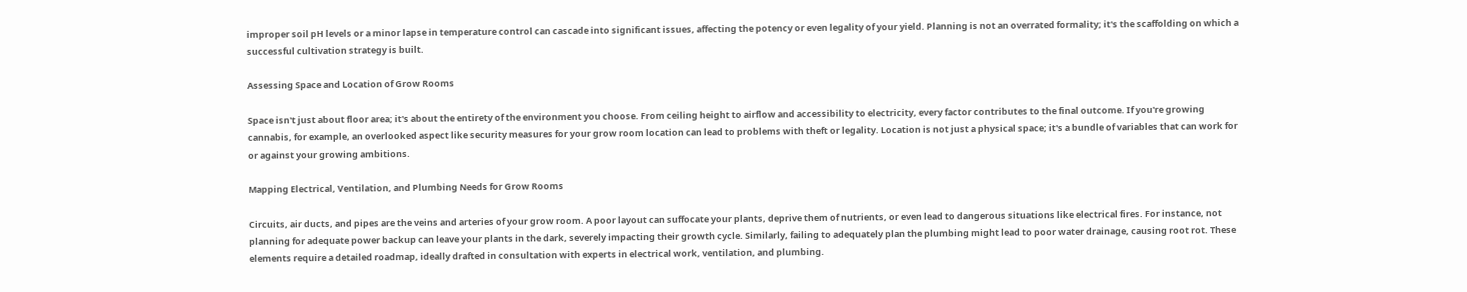improper soil pH levels or a minor lapse in temperature control can cascade into significant issues, affecting the potency or even legality of your yield. Planning is not an overrated formality; it's the scaffolding on which a successful cultivation strategy is built.

Assessing Space and Location of Grow Rooms

Space isn't just about floor area; it's about the entirety of the environment you choose. From ceiling height to airflow and accessibility to electricity, every factor contributes to the final outcome. If you're growing cannabis, for example, an overlooked aspect like security measures for your grow room location can lead to problems with theft or legality. Location is not just a physical space; it's a bundle of variables that can work for or against your growing ambitions.

Mapping Electrical, Ventilation, and Plumbing Needs for Grow Rooms

Circuits, air ducts, and pipes are the veins and arteries of your grow room. A poor layout can suffocate your plants, deprive them of nutrients, or even lead to dangerous situations like electrical fires. For instance, not planning for adequate power backup can leave your plants in the dark, severely impacting their growth cycle. Similarly, failing to adequately plan the plumbing might lead to poor water drainage, causing root rot. These elements require a detailed roadmap, ideally drafted in consultation with experts in electrical work, ventilation, and plumbing.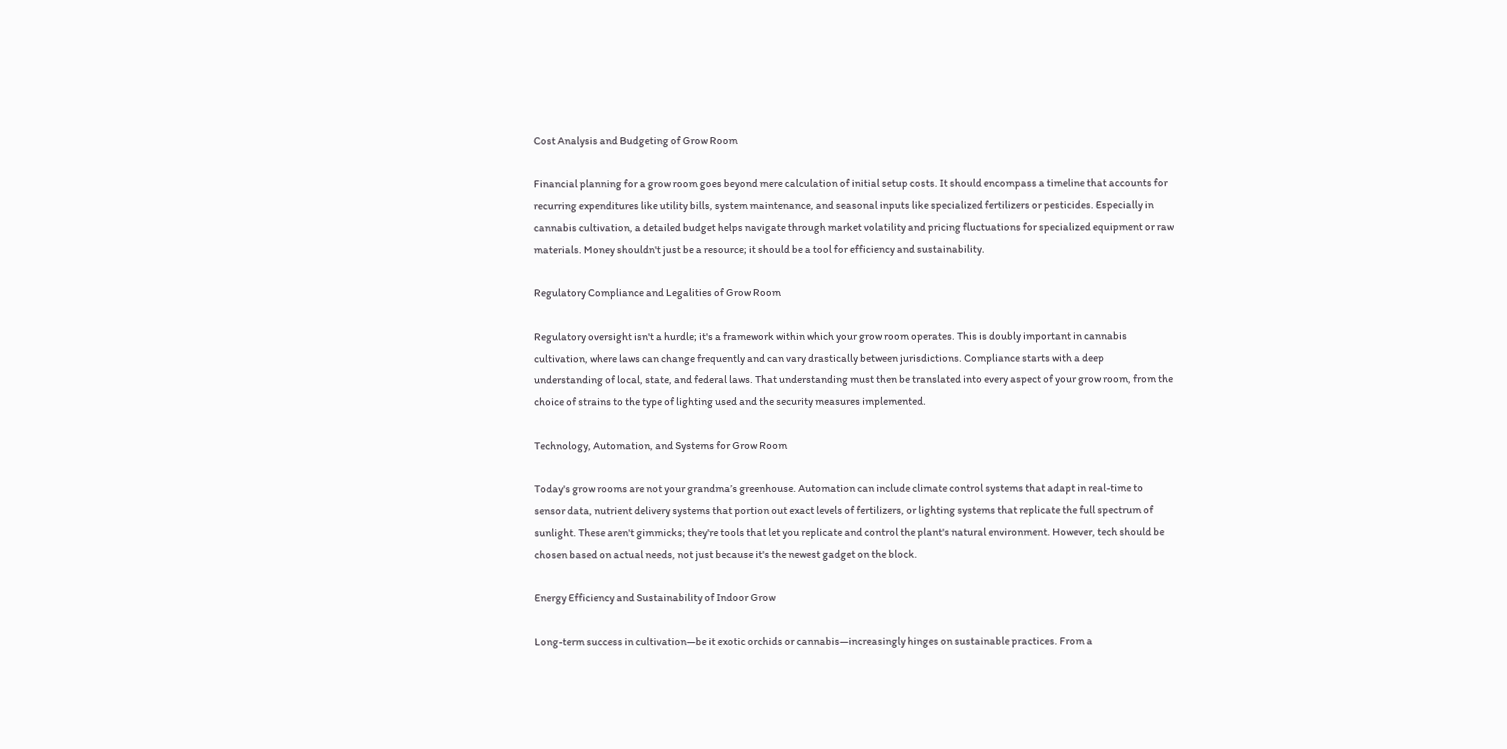Cost Analysis and Budgeting of Grow Room

Financial planning for a grow room goes beyond mere calculation of initial setup costs. It should encompass a timeline that accounts for recurring expenditures like utility bills, system maintenance, and seasonal inputs like specialized fertilizers or pesticides. Especially in cannabis cultivation, a detailed budget helps navigate through market volatility and pricing fluctuations for specialized equipment or raw materials. Money shouldn't just be a resource; it should be a tool for efficiency and sustainability.

Regulatory Compliance and Legalities of Grow Room

Regulatory oversight isn't a hurdle; it's a framework within which your grow room operates. This is doubly important in cannabis cultivation, where laws can change frequently and can vary drastically between jurisdictions. Compliance starts with a deep understanding of local, state, and federal laws. That understanding must then be translated into every aspect of your grow room, from the choice of strains to the type of lighting used and the security measures implemented.

Technology, Automation, and Systems for Grow Room

Today's grow rooms are not your grandma’s greenhouse. Automation can include climate control systems that adapt in real-time to sensor data, nutrient delivery systems that portion out exact levels of fertilizers, or lighting systems that replicate the full spectrum of sunlight. These aren't gimmicks; they're tools that let you replicate and control the plant's natural environment. However, tech should be chosen based on actual needs, not just because it's the newest gadget on the block.

Energy Efficiency and Sustainability of Indoor Grow

Long-term success in cultivation—be it exotic orchids or cannabis—increasingly hinges on sustainable practices. From a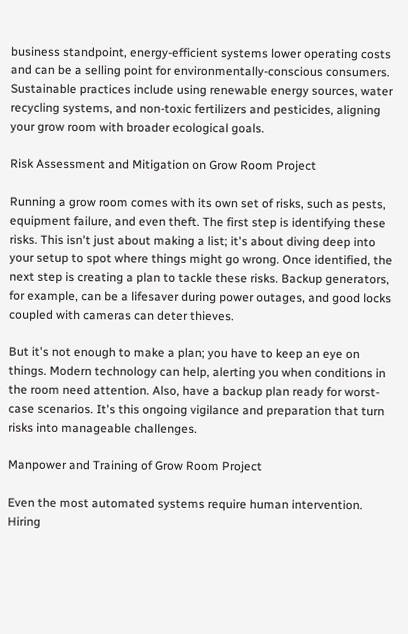business standpoint, energy-efficient systems lower operating costs and can be a selling point for environmentally-conscious consumers. Sustainable practices include using renewable energy sources, water recycling systems, and non-toxic fertilizers and pesticides, aligning your grow room with broader ecological goals.

Risk Assessment and Mitigation on Grow Room Project

Running a grow room comes with its own set of risks, such as pests, equipment failure, and even theft. The first step is identifying these risks. This isn't just about making a list; it's about diving deep into your setup to spot where things might go wrong. Once identified, the next step is creating a plan to tackle these risks. Backup generators, for example, can be a lifesaver during power outages, and good locks coupled with cameras can deter thieves.

But it's not enough to make a plan; you have to keep an eye on things. Modern technology can help, alerting you when conditions in the room need attention. Also, have a backup plan ready for worst-case scenarios. It's this ongoing vigilance and preparation that turn risks into manageable challenges.

Manpower and Training of Grow Room Project

Even the most automated systems require human intervention. Hiring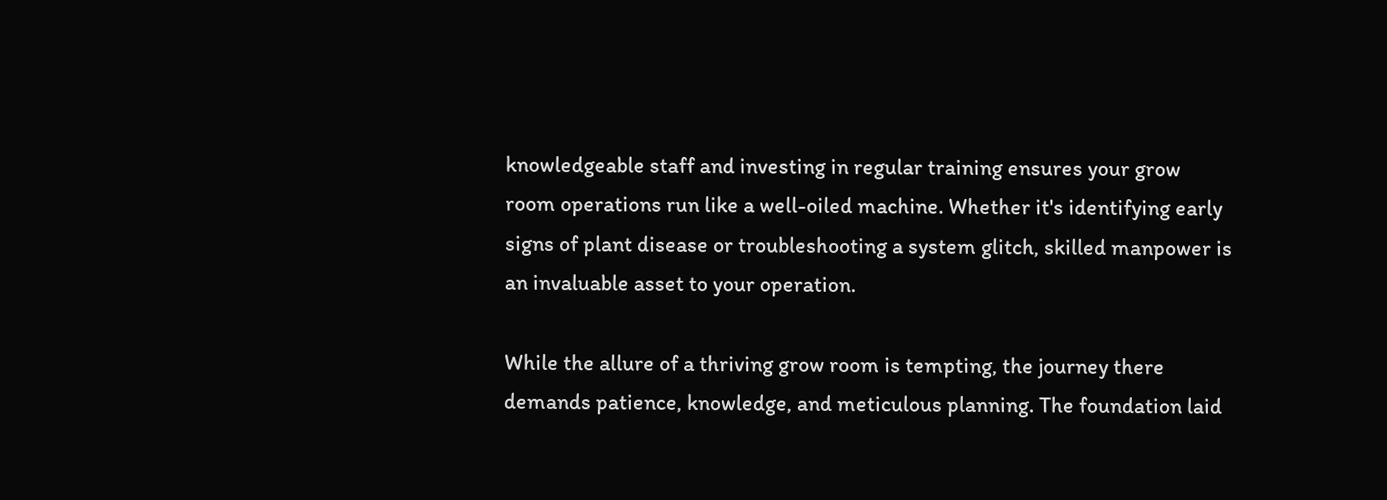knowledgeable staff and investing in regular training ensures your grow room operations run like a well-oiled machine. Whether it's identifying early signs of plant disease or troubleshooting a system glitch, skilled manpower is an invaluable asset to your operation.

While the allure of a thriving grow room is tempting, the journey there demands patience, knowledge, and meticulous planning. The foundation laid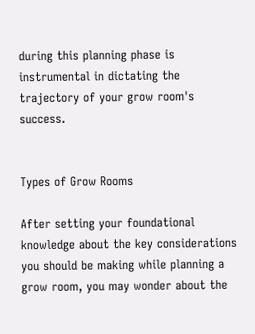during this planning phase is instrumental in dictating the trajectory of your grow room's success.


Types of Grow Rooms

After setting your foundational knowledge about the key considerations you should be making while planning a grow room, you may wonder about the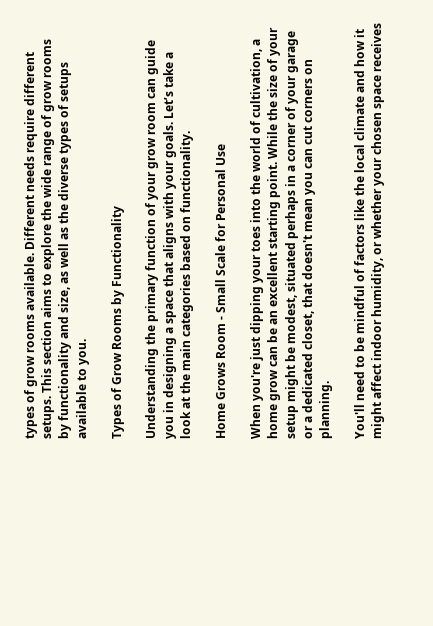types of grow rooms available. Different needs require different setups. This section aims to explore the wide range of grow rooms by functionality and size, as well as the diverse types of setups available to you.

Types of Grow Rooms by Functionality

Understanding the primary function of your grow room can guide you in designing a space that aligns with your goals. Let’s take a look at the main categories based on functionality.

Home Grows Room - Small Scale for Personal Use

When you're just dipping your toes into the world of cultivation, a home grow can be an excellent starting point. While the size of your setup might be modest, situated perhaps in a corner of your garage or a dedicated closet, that doesn't mean you can cut corners on planning.

You'll need to be mindful of factors like the local climate and how it might affect indoor humidity, or whether your chosen space receives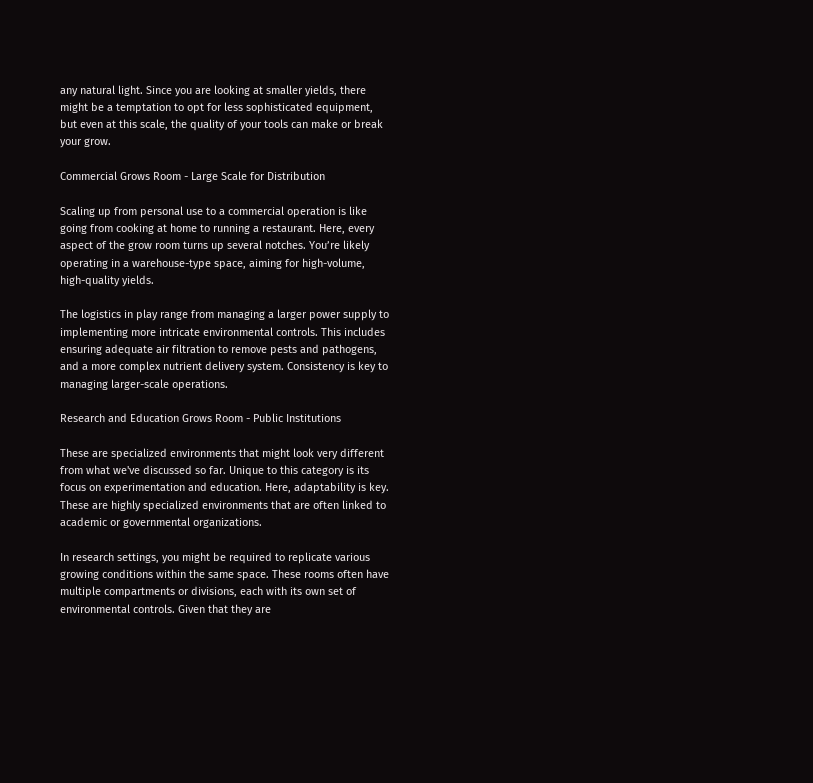any natural light. Since you are looking at smaller yields, there might be a temptation to opt for less sophisticated equipment, but even at this scale, the quality of your tools can make or break your grow.

Commercial Grows Room - Large Scale for Distribution

Scaling up from personal use to a commercial operation is like going from cooking at home to running a restaurant. Here, every aspect of the grow room turns up several notches. You’re likely operating in a warehouse-type space, aiming for high-volume, high-quality yields.

The logistics in play range from managing a larger power supply to implementing more intricate environmental controls. This includes ensuring adequate air filtration to remove pests and pathogens, and a more complex nutrient delivery system. Consistency is key to managing larger-scale operations.

Research and Education Grows Room - Public Institutions

These are specialized environments that might look very different from what we've discussed so far. Unique to this category is its focus on experimentation and education. Here, adaptability is key. These are highly specialized environments that are often linked to academic or governmental organizations.

In research settings, you might be required to replicate various growing conditions within the same space. These rooms often have multiple compartments or divisions, each with its own set of environmental controls. Given that they are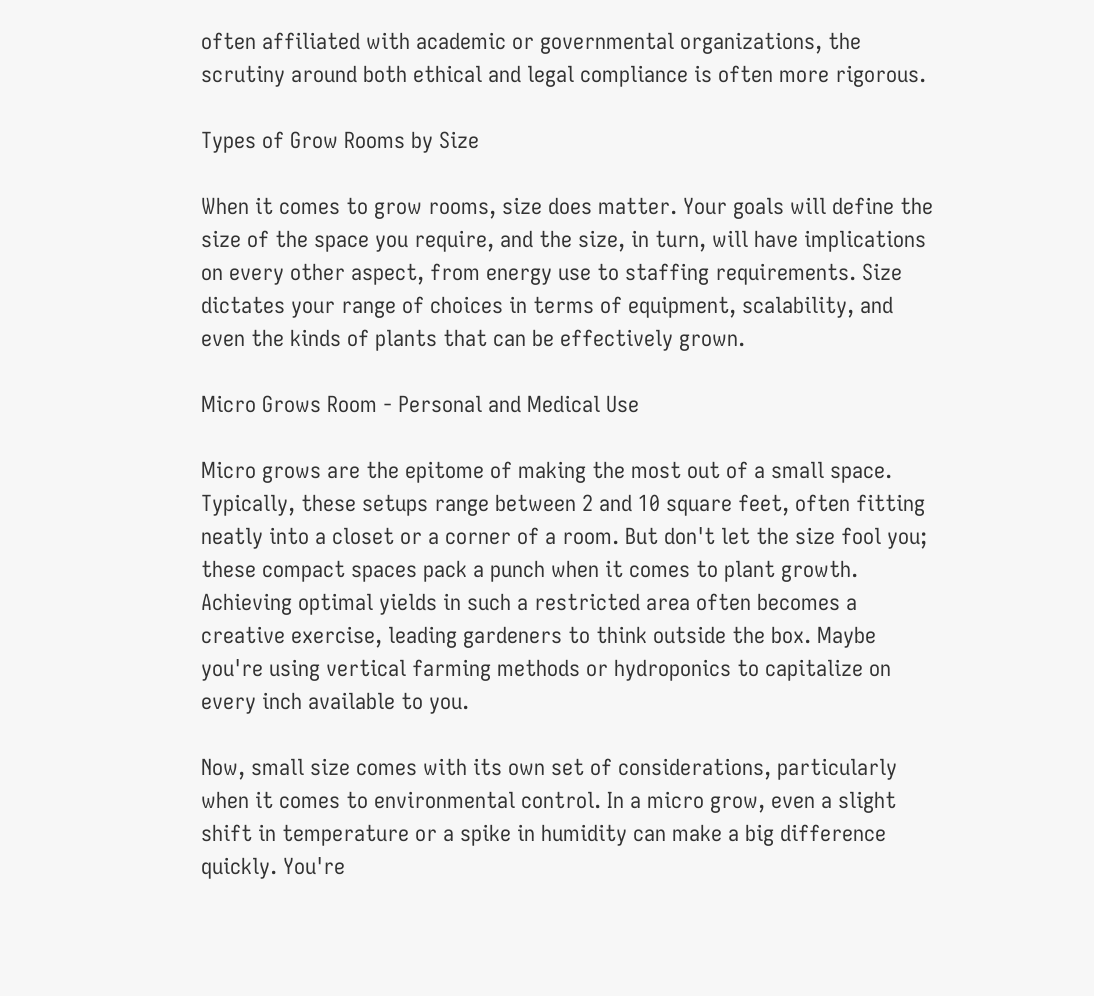often affiliated with academic or governmental organizations, the scrutiny around both ethical and legal compliance is often more rigorous.

Types of Grow Rooms by Size

When it comes to grow rooms, size does matter. Your goals will define the size of the space you require, and the size, in turn, will have implications on every other aspect, from energy use to staffing requirements. Size dictates your range of choices in terms of equipment, scalability, and even the kinds of plants that can be effectively grown.

Micro Grows Room - Personal and Medical Use

Micro grows are the epitome of making the most out of a small space. Typically, these setups range between 2 and 10 square feet, often fitting neatly into a closet or a corner of a room. But don't let the size fool you; these compact spaces pack a punch when it comes to plant growth. Achieving optimal yields in such a restricted area often becomes a creative exercise, leading gardeners to think outside the box. Maybe you're using vertical farming methods or hydroponics to capitalize on every inch available to you.

Now, small size comes with its own set of considerations, particularly when it comes to environmental control. In a micro grow, even a slight shift in temperature or a spike in humidity can make a big difference quickly. You're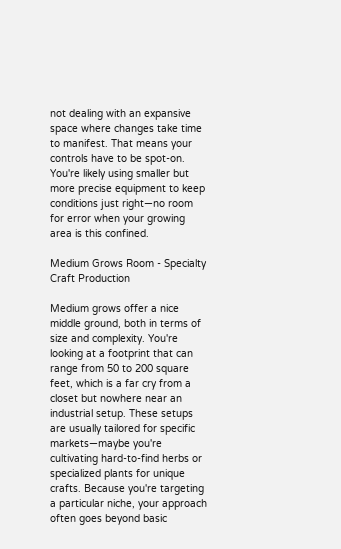not dealing with an expansive space where changes take time to manifest. That means your controls have to be spot-on. You're likely using smaller but more precise equipment to keep conditions just right—no room for error when your growing area is this confined.

Medium Grows Room - Specialty Craft Production

Medium grows offer a nice middle ground, both in terms of size and complexity. You're looking at a footprint that can range from 50 to 200 square feet, which is a far cry from a closet but nowhere near an industrial setup. These setups are usually tailored for specific markets—maybe you're cultivating hard-to-find herbs or specialized plants for unique crafts. Because you're targeting a particular niche, your approach often goes beyond basic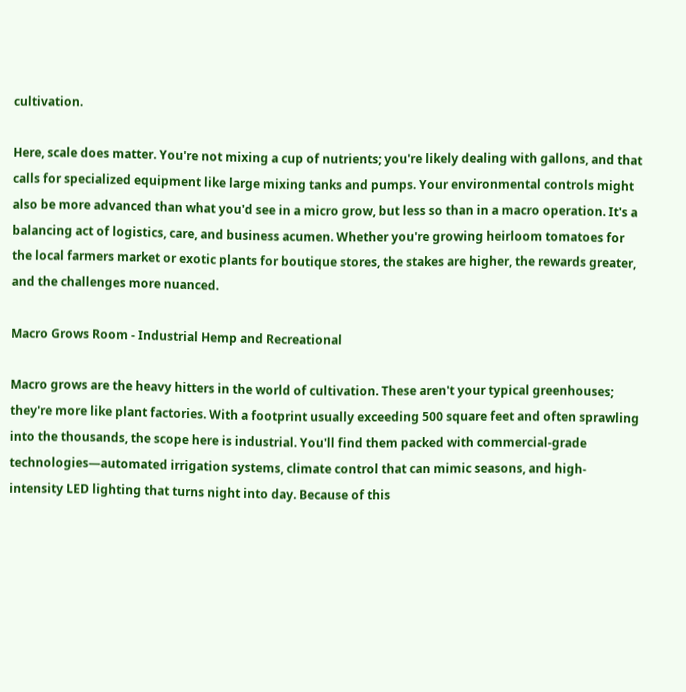cultivation.

Here, scale does matter. You're not mixing a cup of nutrients; you're likely dealing with gallons, and that calls for specialized equipment like large mixing tanks and pumps. Your environmental controls might also be more advanced than what you'd see in a micro grow, but less so than in a macro operation. It's a balancing act of logistics, care, and business acumen. Whether you're growing heirloom tomatoes for the local farmers market or exotic plants for boutique stores, the stakes are higher, the rewards greater, and the challenges more nuanced.

Macro Grows Room - Industrial Hemp and Recreational

Macro grows are the heavy hitters in the world of cultivation. These aren't your typical greenhouses; they're more like plant factories. With a footprint usually exceeding 500 square feet and often sprawling into the thousands, the scope here is industrial. You'll find them packed with commercial-grade technologies—automated irrigation systems, climate control that can mimic seasons, and high-intensity LED lighting that turns night into day. Because of this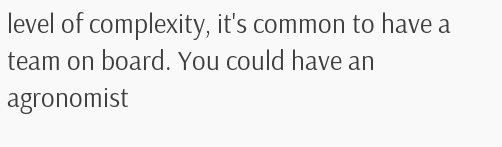level of complexity, it's common to have a team on board. You could have an agronomist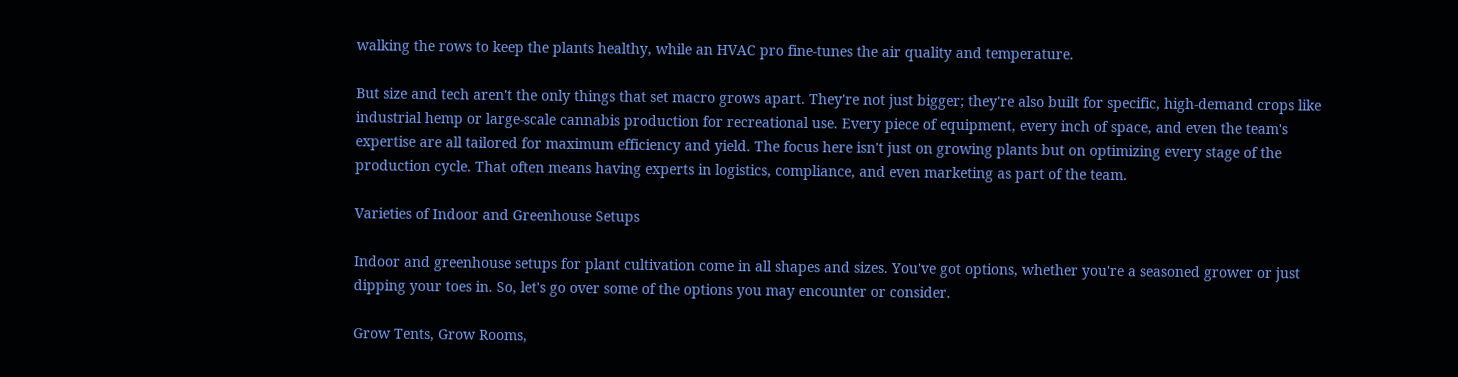walking the rows to keep the plants healthy, while an HVAC pro fine-tunes the air quality and temperature.

But size and tech aren't the only things that set macro grows apart. They're not just bigger; they're also built for specific, high-demand crops like industrial hemp or large-scale cannabis production for recreational use. Every piece of equipment, every inch of space, and even the team's expertise are all tailored for maximum efficiency and yield. The focus here isn't just on growing plants but on optimizing every stage of the production cycle. That often means having experts in logistics, compliance, and even marketing as part of the team.

Varieties of Indoor and Greenhouse Setups

Indoor and greenhouse setups for plant cultivation come in all shapes and sizes. You've got options, whether you're a seasoned grower or just dipping your toes in. So, let's go over some of the options you may encounter or consider.

Grow Tents, Grow Rooms,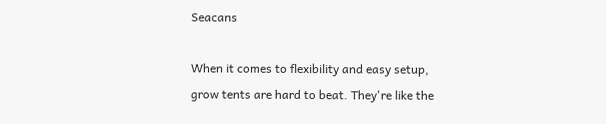Seacans

When it comes to flexibility and easy setup, grow tents are hard to beat. They're like the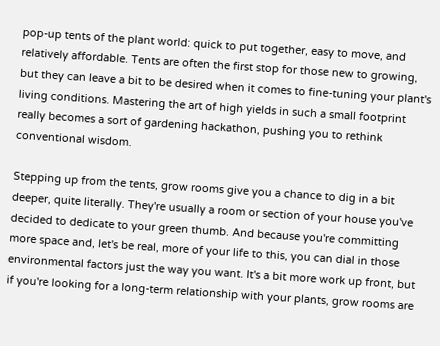pop-up tents of the plant world: quick to put together, easy to move, and relatively affordable. Tents are often the first stop for those new to growing, but they can leave a bit to be desired when it comes to fine-tuning your plant's living conditions. Mastering the art of high yields in such a small footprint really becomes a sort of gardening hackathon, pushing you to rethink conventional wisdom.

Stepping up from the tents, grow rooms give you a chance to dig in a bit deeper, quite literally. They're usually a room or section of your house you've decided to dedicate to your green thumb. And because you're committing more space and, let's be real, more of your life to this, you can dial in those environmental factors just the way you want. It's a bit more work up front, but if you're looking for a long-term relationship with your plants, grow rooms are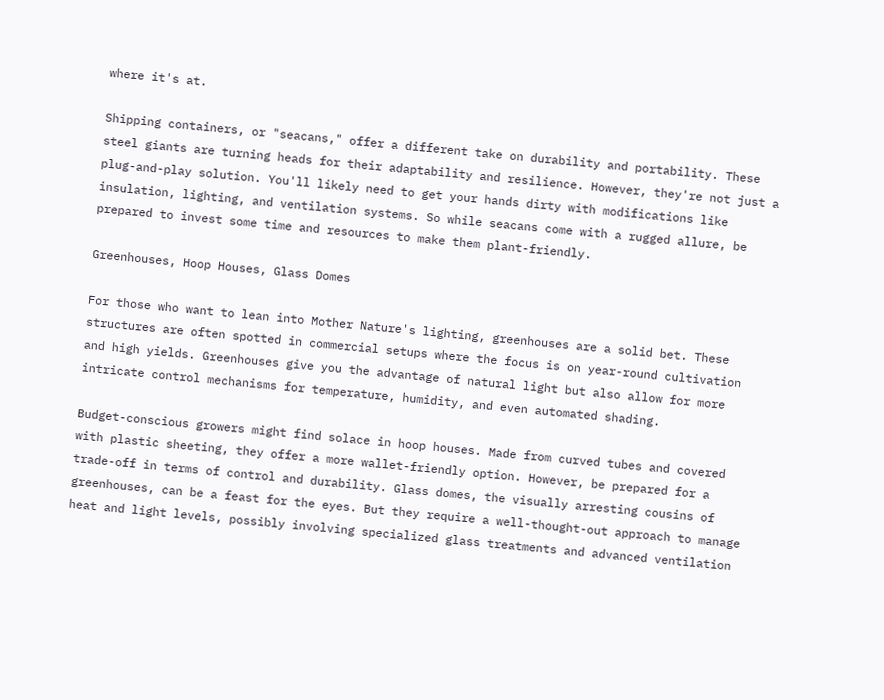where it's at.

Shipping containers, or "seacans," offer a different take on durability and portability. These steel giants are turning heads for their adaptability and resilience. However, they're not just a plug-and-play solution. You'll likely need to get your hands dirty with modifications like insulation, lighting, and ventilation systems. So while seacans come with a rugged allure, be prepared to invest some time and resources to make them plant-friendly.

Greenhouses, Hoop Houses, Glass Domes

For those who want to lean into Mother Nature's lighting, greenhouses are a solid bet. These structures are often spotted in commercial setups where the focus is on year-round cultivation and high yields. Greenhouses give you the advantage of natural light but also allow for more intricate control mechanisms for temperature, humidity, and even automated shading.

Budget-conscious growers might find solace in hoop houses. Made from curved tubes and covered with plastic sheeting, they offer a more wallet-friendly option. However, be prepared for a trade-off in terms of control and durability. Glass domes, the visually arresting cousins of greenhouses, can be a feast for the eyes. But they require a well-thought-out approach to manage heat and light levels, possibly involving specialized glass treatments and advanced ventilation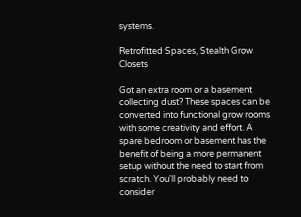systems.

Retrofitted Spaces, Stealth Grow Closets

Got an extra room or a basement collecting dust? These spaces can be converted into functional grow rooms with some creativity and effort. A spare bedroom or basement has the benefit of being a more permanent setup without the need to start from scratch. You'll probably need to consider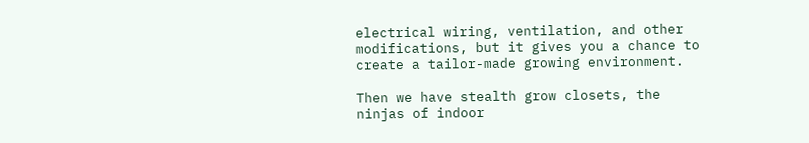electrical wiring, ventilation, and other modifications, but it gives you a chance to create a tailor-made growing environment.

Then we have stealth grow closets, the ninjas of indoor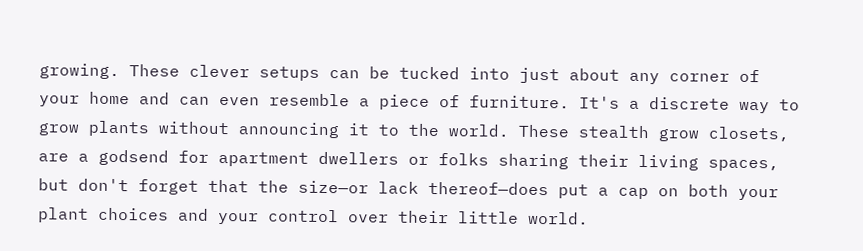growing. These clever setups can be tucked into just about any corner of your home and can even resemble a piece of furniture. It's a discrete way to grow plants without announcing it to the world. These stealth grow closets, are a godsend for apartment dwellers or folks sharing their living spaces, but don't forget that the size—or lack thereof—does put a cap on both your plant choices and your control over their little world.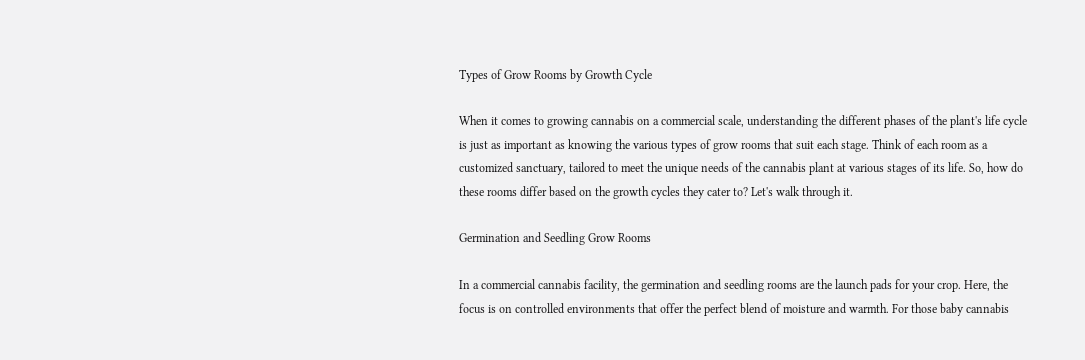Types of Grow Rooms by Growth Cycle

When it comes to growing cannabis on a commercial scale, understanding the different phases of the plant's life cycle is just as important as knowing the various types of grow rooms that suit each stage. Think of each room as a customized sanctuary, tailored to meet the unique needs of the cannabis plant at various stages of its life. So, how do these rooms differ based on the growth cycles they cater to? Let's walk through it.

Germination and Seedling Grow Rooms

In a commercial cannabis facility, the germination and seedling rooms are the launch pads for your crop. Here, the focus is on controlled environments that offer the perfect blend of moisture and warmth. For those baby cannabis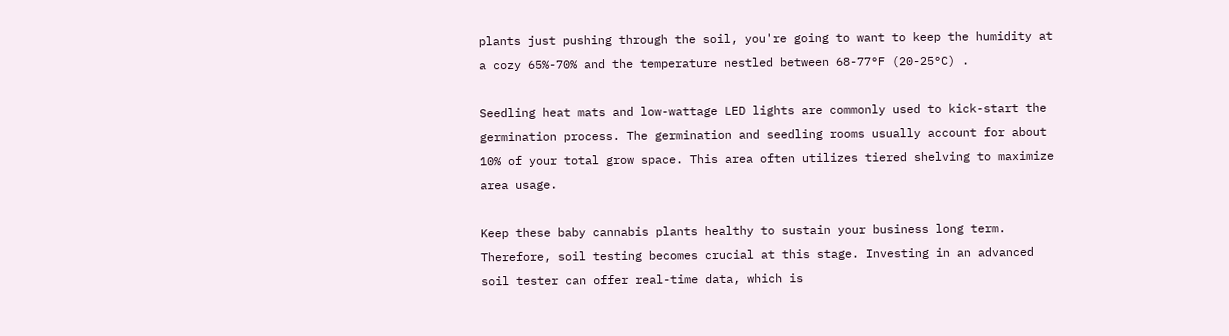plants just pushing through the soil, you're going to want to keep the humidity at a cozy 65%-70% and the temperature nestled between 68-77°F (20-25°C) .

Seedling heat mats and low-wattage LED lights are commonly used to kick-start the germination process. The germination and seedling rooms usually account for about 10% of your total grow space. This area often utilizes tiered shelving to maximize area usage.

Keep these baby cannabis plants healthy to sustain your business long term. Therefore, soil testing becomes crucial at this stage. Investing in an advanced soil tester can offer real-time data, which is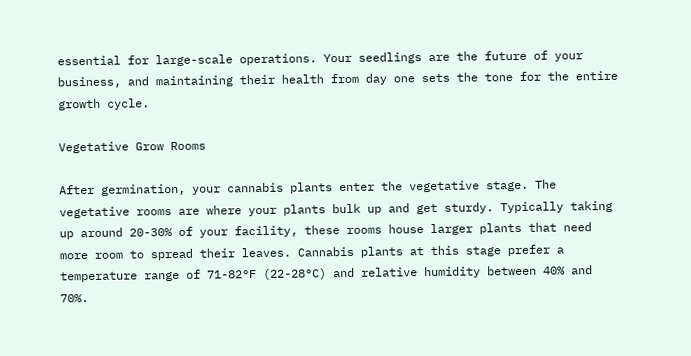essential for large-scale operations. Your seedlings are the future of your business, and maintaining their health from day one sets the tone for the entire growth cycle.

Vegetative Grow Rooms

After germination, your cannabis plants enter the vegetative stage. The vegetative rooms are where your plants bulk up and get sturdy. Typically taking up around 20-30% of your facility, these rooms house larger plants that need more room to spread their leaves. Cannabis plants at this stage prefer a temperature range of 71-82°F (22-28°C) and relative humidity between 40% and 70%.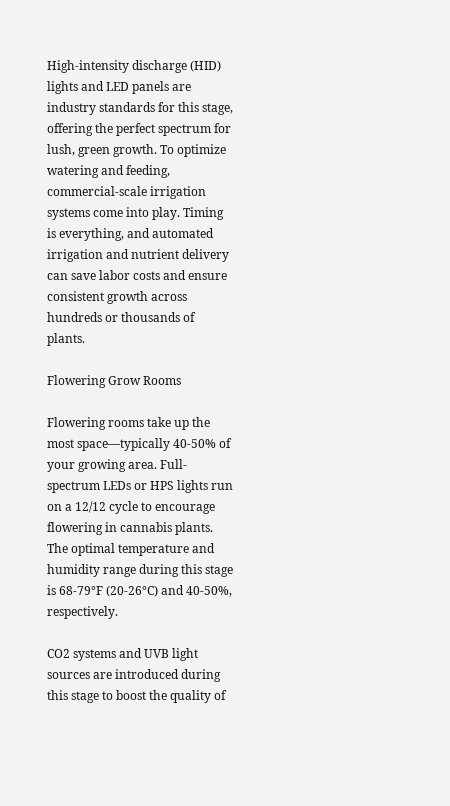High-intensity discharge (HID) lights and LED panels are industry standards for this stage, offering the perfect spectrum for lush, green growth. To optimize watering and feeding, commercial-scale irrigation systems come into play. Timing is everything, and automated irrigation and nutrient delivery can save labor costs and ensure consistent growth across hundreds or thousands of plants.

Flowering Grow Rooms

Flowering rooms take up the most space—typically 40-50% of your growing area. Full-spectrum LEDs or HPS lights run on a 12/12 cycle to encourage flowering in cannabis plants. The optimal temperature and humidity range during this stage is 68-79°F (20-26°C) and 40-50%, respectively.

CO2 systems and UVB light sources are introduced during this stage to boost the quality of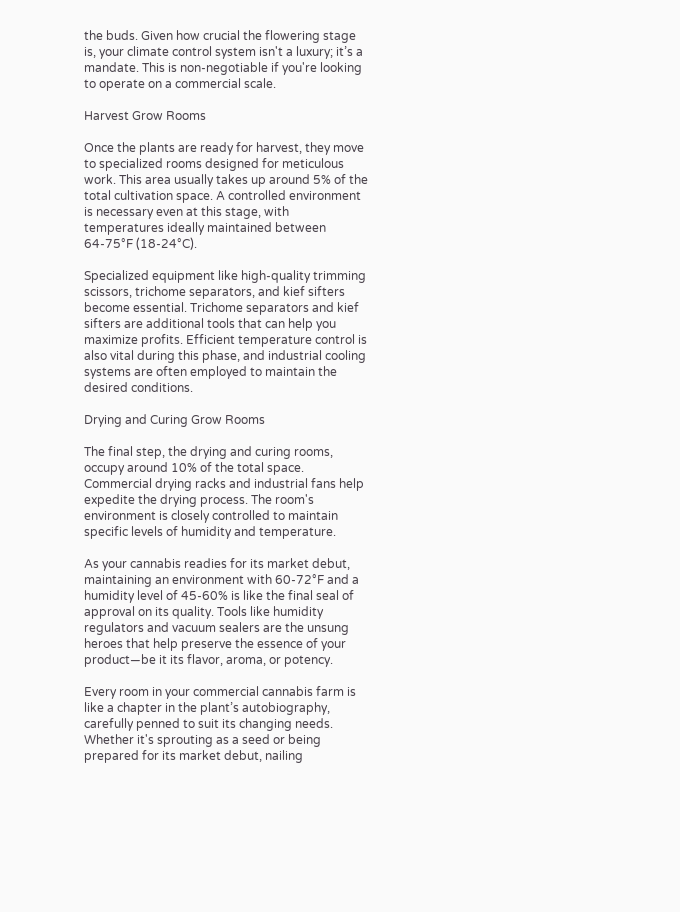the buds. Given how crucial the flowering stage is, your climate control system isn't a luxury; it’s a mandate. This is non-negotiable if you're looking to operate on a commercial scale.

Harvest Grow Rooms

Once the plants are ready for harvest, they move to specialized rooms designed for meticulous work. This area usually takes up around 5% of the total cultivation space. A controlled environment is necessary even at this stage, with temperatures ideally maintained between 64-75°F (18-24°C).

Specialized equipment like high-quality trimming scissors, trichome separators, and kief sifters become essential. Trichome separators and kief sifters are additional tools that can help you maximize profits. Efficient temperature control is also vital during this phase, and industrial cooling systems are often employed to maintain the desired conditions.

Drying and Curing Grow Rooms

The final step, the drying and curing rooms, occupy around 10% of the total space. Commercial drying racks and industrial fans help expedite the drying process. The room's environment is closely controlled to maintain specific levels of humidity and temperature.

As your cannabis readies for its market debut, maintaining an environment with 60-72°F and a humidity level of 45-60% is like the final seal of approval on its quality. Tools like humidity regulators and vacuum sealers are the unsung heroes that help preserve the essence of your product—be it its flavor, aroma, or potency.

Every room in your commercial cannabis farm is like a chapter in the plant’s autobiography, carefully penned to suit its changing needs. Whether it's sprouting as a seed or being prepared for its market debut, nailing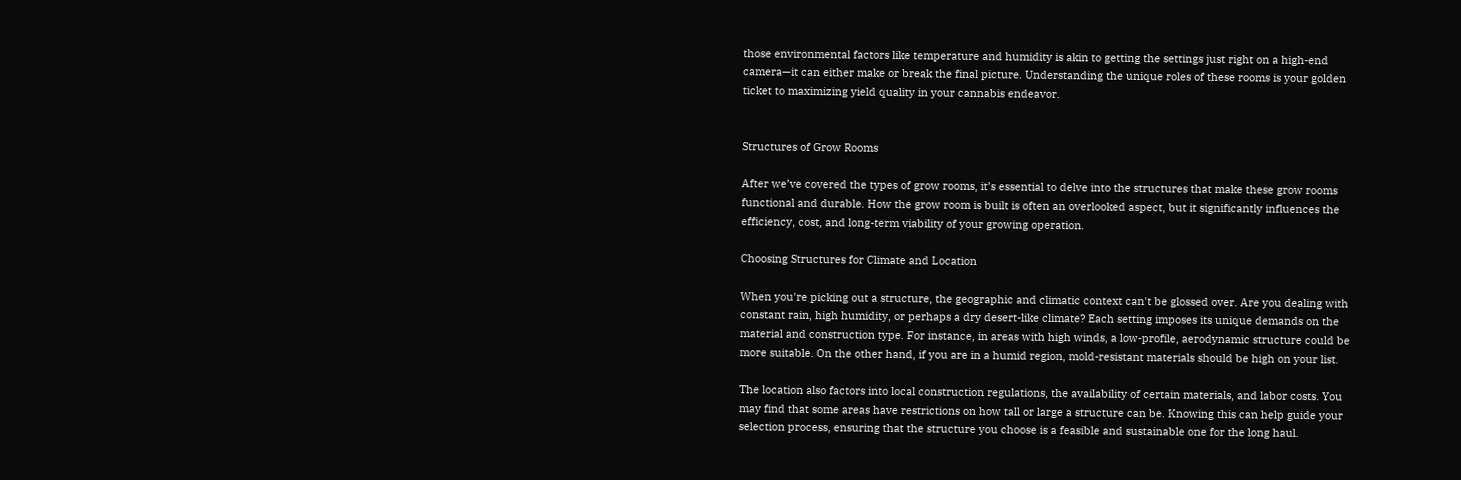those environmental factors like temperature and humidity is akin to getting the settings just right on a high-end camera—it can either make or break the final picture. Understanding the unique roles of these rooms is your golden ticket to maximizing yield quality in your cannabis endeavor.


Structures of Grow Rooms

After we’ve covered the types of grow rooms, it’s essential to delve into the structures that make these grow rooms functional and durable. How the grow room is built is often an overlooked aspect, but it significantly influences the efficiency, cost, and long-term viability of your growing operation.

Choosing Structures for Climate and Location

When you're picking out a structure, the geographic and climatic context can't be glossed over. Are you dealing with constant rain, high humidity, or perhaps a dry desert-like climate? Each setting imposes its unique demands on the material and construction type. For instance, in areas with high winds, a low-profile, aerodynamic structure could be more suitable. On the other hand, if you are in a humid region, mold-resistant materials should be high on your list.

The location also factors into local construction regulations, the availability of certain materials, and labor costs. You may find that some areas have restrictions on how tall or large a structure can be. Knowing this can help guide your selection process, ensuring that the structure you choose is a feasible and sustainable one for the long haul.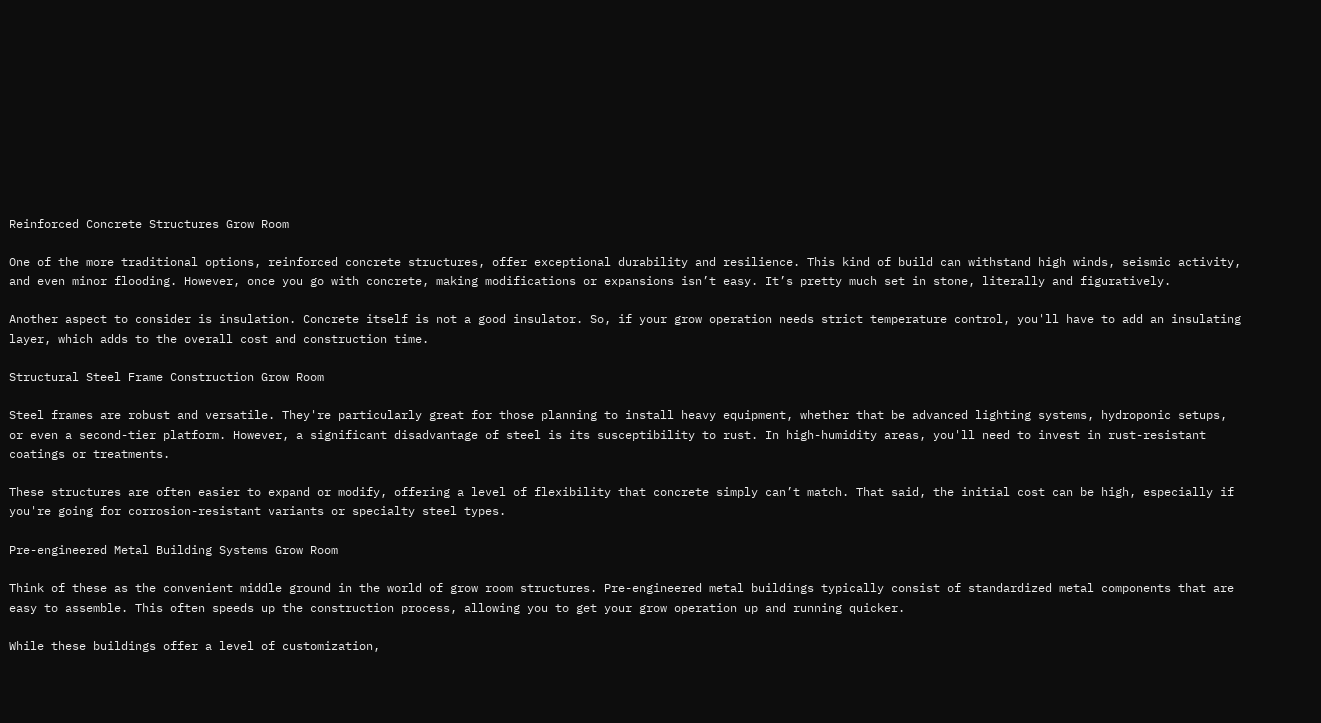Reinforced Concrete Structures Grow Room

One of the more traditional options, reinforced concrete structures, offer exceptional durability and resilience. This kind of build can withstand high winds, seismic activity, and even minor flooding. However, once you go with concrete, making modifications or expansions isn’t easy. It’s pretty much set in stone, literally and figuratively.

Another aspect to consider is insulation. Concrete itself is not a good insulator. So, if your grow operation needs strict temperature control, you'll have to add an insulating layer, which adds to the overall cost and construction time.

Structural Steel Frame Construction Grow Room

Steel frames are robust and versatile. They're particularly great for those planning to install heavy equipment, whether that be advanced lighting systems, hydroponic setups, or even a second-tier platform. However, a significant disadvantage of steel is its susceptibility to rust. In high-humidity areas, you'll need to invest in rust-resistant coatings or treatments.

These structures are often easier to expand or modify, offering a level of flexibility that concrete simply can’t match. That said, the initial cost can be high, especially if you're going for corrosion-resistant variants or specialty steel types.

Pre-engineered Metal Building Systems Grow Room

Think of these as the convenient middle ground in the world of grow room structures. Pre-engineered metal buildings typically consist of standardized metal components that are easy to assemble. This often speeds up the construction process, allowing you to get your grow operation up and running quicker.

While these buildings offer a level of customization,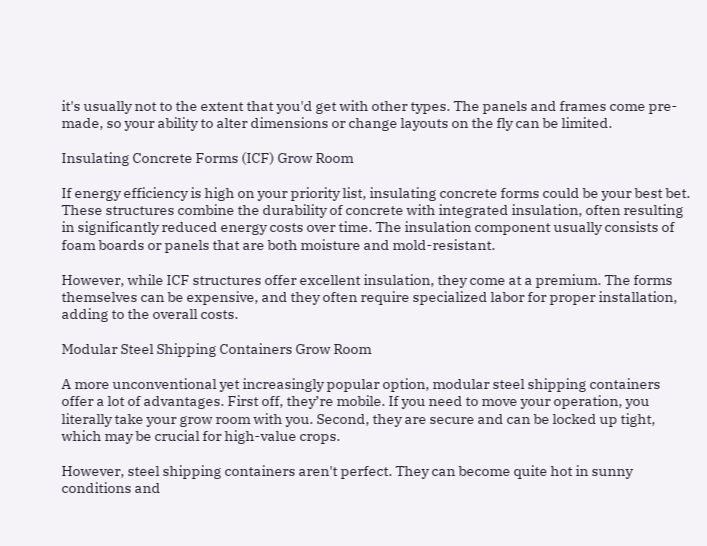it's usually not to the extent that you'd get with other types. The panels and frames come pre-made, so your ability to alter dimensions or change layouts on the fly can be limited.

Insulating Concrete Forms (ICF) Grow Room

If energy efficiency is high on your priority list, insulating concrete forms could be your best bet. These structures combine the durability of concrete with integrated insulation, often resulting in significantly reduced energy costs over time. The insulation component usually consists of foam boards or panels that are both moisture and mold-resistant.

However, while ICF structures offer excellent insulation, they come at a premium. The forms themselves can be expensive, and they often require specialized labor for proper installation, adding to the overall costs.

Modular Steel Shipping Containers Grow Room

A more unconventional yet increasingly popular option, modular steel shipping containers offer a lot of advantages. First off, they’re mobile. If you need to move your operation, you literally take your grow room with you. Second, they are secure and can be locked up tight, which may be crucial for high-value crops.

However, steel shipping containers aren't perfect. They can become quite hot in sunny conditions and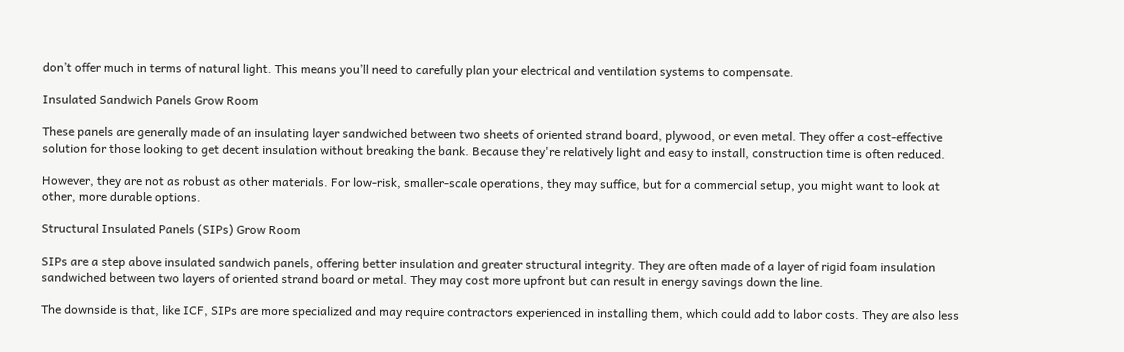don’t offer much in terms of natural light. This means you’ll need to carefully plan your electrical and ventilation systems to compensate.

Insulated Sandwich Panels Grow Room

These panels are generally made of an insulating layer sandwiched between two sheets of oriented strand board, plywood, or even metal. They offer a cost-effective solution for those looking to get decent insulation without breaking the bank. Because they're relatively light and easy to install, construction time is often reduced.

However, they are not as robust as other materials. For low-risk, smaller-scale operations, they may suffice, but for a commercial setup, you might want to look at other, more durable options.

Structural Insulated Panels (SIPs) Grow Room

SIPs are a step above insulated sandwich panels, offering better insulation and greater structural integrity. They are often made of a layer of rigid foam insulation sandwiched between two layers of oriented strand board or metal. They may cost more upfront but can result in energy savings down the line.

The downside is that, like ICF, SIPs are more specialized and may require contractors experienced in installing them, which could add to labor costs. They are also less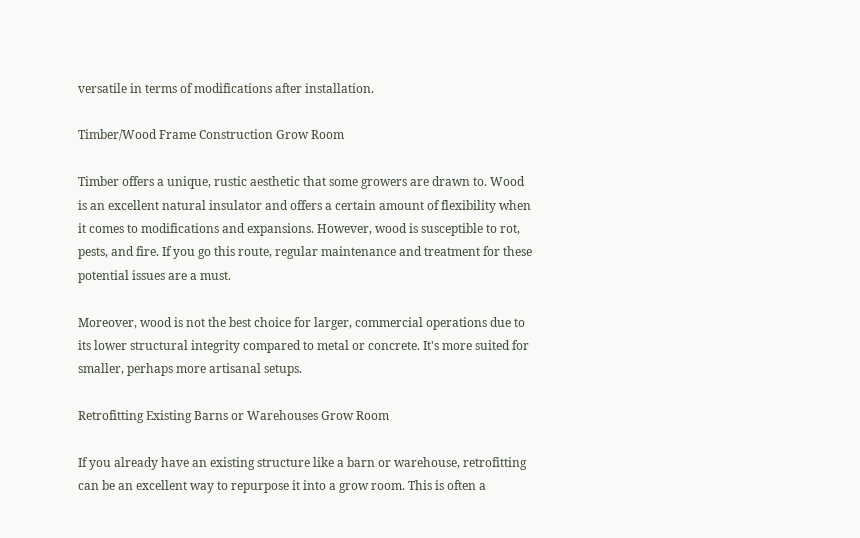versatile in terms of modifications after installation.

Timber/Wood Frame Construction Grow Room

Timber offers a unique, rustic aesthetic that some growers are drawn to. Wood is an excellent natural insulator and offers a certain amount of flexibility when it comes to modifications and expansions. However, wood is susceptible to rot, pests, and fire. If you go this route, regular maintenance and treatment for these potential issues are a must.

Moreover, wood is not the best choice for larger, commercial operations due to its lower structural integrity compared to metal or concrete. It's more suited for smaller, perhaps more artisanal setups.

Retrofitting Existing Barns or Warehouses Grow Room

If you already have an existing structure like a barn or warehouse, retrofitting can be an excellent way to repurpose it into a grow room. This is often a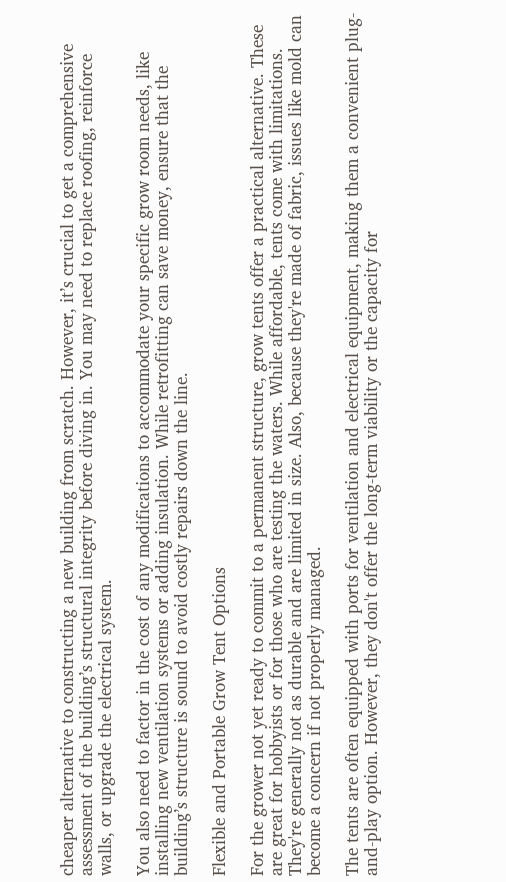cheaper alternative to constructing a new building from scratch. However, it’s crucial to get a comprehensive assessment of the building’s structural integrity before diving in. You may need to replace roofing, reinforce walls, or upgrade the electrical system.

You also need to factor in the cost of any modifications to accommodate your specific grow room needs, like installing new ventilation systems or adding insulation. While retrofitting can save money, ensure that the building’s structure is sound to avoid costly repairs down the line.

Flexible and Portable Grow Tent Options

For the grower not yet ready to commit to a permanent structure, grow tents offer a practical alternative. These are great for hobbyists or for those who are testing the waters. While affordable, tents come with limitations. They're generally not as durable and are limited in size. Also, because they're made of fabric, issues like mold can become a concern if not properly managed.

The tents are often equipped with ports for ventilation and electrical equipment, making them a convenient plug-and-play option. However, they don't offer the long-term viability or the capacity for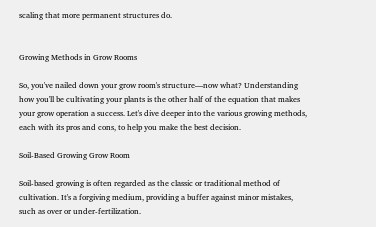scaling that more permanent structures do.


Growing Methods in Grow Rooms

So, you've nailed down your grow room's structure—now what? Understanding how you'll be cultivating your plants is the other half of the equation that makes your grow operation a success. Let's dive deeper into the various growing methods, each with its pros and cons, to help you make the best decision.

Soil-Based Growing Grow Room

Soil-based growing is often regarded as the classic or traditional method of cultivation. It's a forgiving medium, providing a buffer against minor mistakes, such as over or under-fertilization.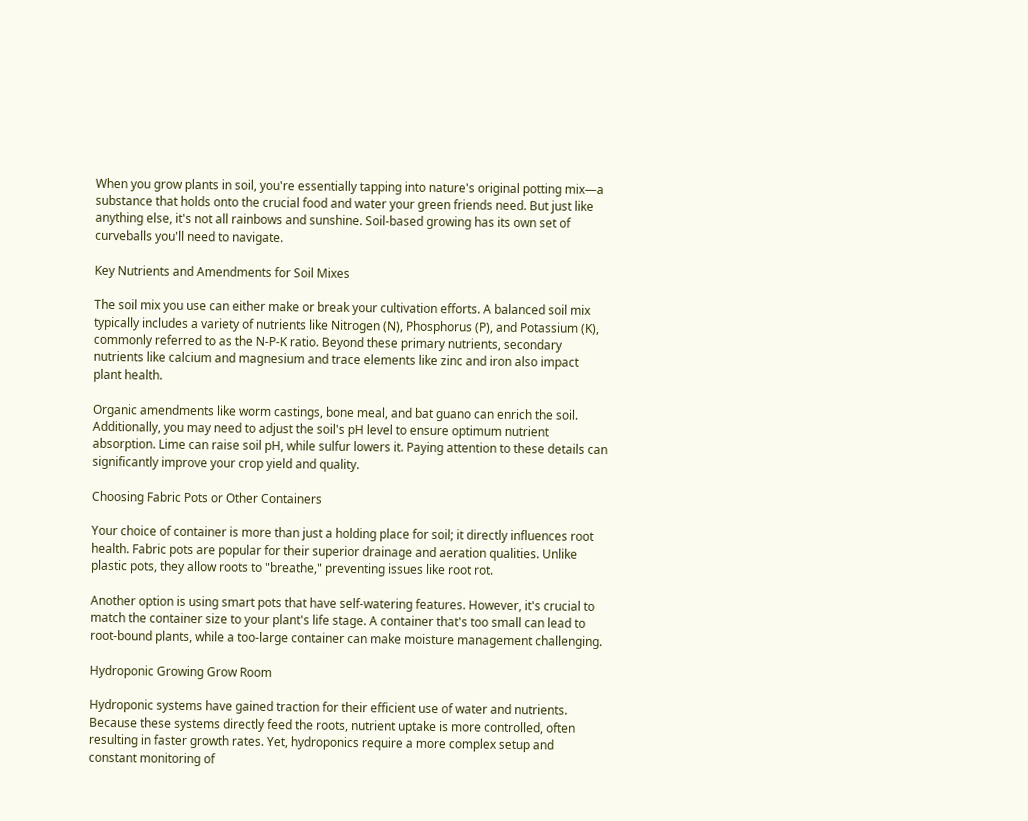When you grow plants in soil, you're essentially tapping into nature's original potting mix—a substance that holds onto the crucial food and water your green friends need. But just like anything else, it's not all rainbows and sunshine. Soil-based growing has its own set of curveballs you'll need to navigate.

Key Nutrients and Amendments for Soil Mixes

The soil mix you use can either make or break your cultivation efforts. A balanced soil mix typically includes a variety of nutrients like Nitrogen (N), Phosphorus (P), and Potassium (K), commonly referred to as the N-P-K ratio. Beyond these primary nutrients, secondary nutrients like calcium and magnesium and trace elements like zinc and iron also impact plant health.

Organic amendments like worm castings, bone meal, and bat guano can enrich the soil. Additionally, you may need to adjust the soil's pH level to ensure optimum nutrient absorption. Lime can raise soil pH, while sulfur lowers it. Paying attention to these details can significantly improve your crop yield and quality.

Choosing Fabric Pots or Other Containers

Your choice of container is more than just a holding place for soil; it directly influences root health. Fabric pots are popular for their superior drainage and aeration qualities. Unlike plastic pots, they allow roots to "breathe," preventing issues like root rot.

Another option is using smart pots that have self-watering features. However, it's crucial to match the container size to your plant's life stage. A container that's too small can lead to root-bound plants, while a too-large container can make moisture management challenging.

Hydroponic Growing Grow Room

Hydroponic systems have gained traction for their efficient use of water and nutrients. Because these systems directly feed the roots, nutrient uptake is more controlled, often resulting in faster growth rates. Yet, hydroponics require a more complex setup and constant monitoring of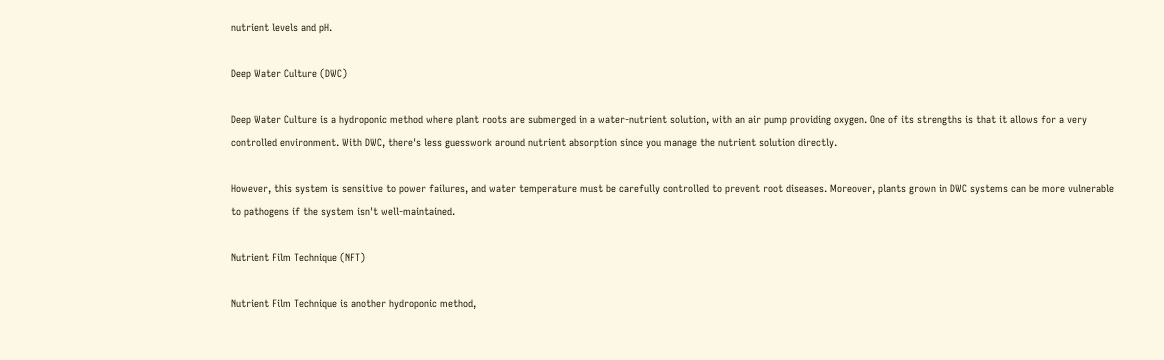nutrient levels and pH.

Deep Water Culture (DWC)

Deep Water Culture is a hydroponic method where plant roots are submerged in a water-nutrient solution, with an air pump providing oxygen. One of its strengths is that it allows for a very controlled environment. With DWC, there's less guesswork around nutrient absorption since you manage the nutrient solution directly.

However, this system is sensitive to power failures, and water temperature must be carefully controlled to prevent root diseases. Moreover, plants grown in DWC systems can be more vulnerable to pathogens if the system isn't well-maintained.

Nutrient Film Technique (NFT)

Nutrient Film Technique is another hydroponic method,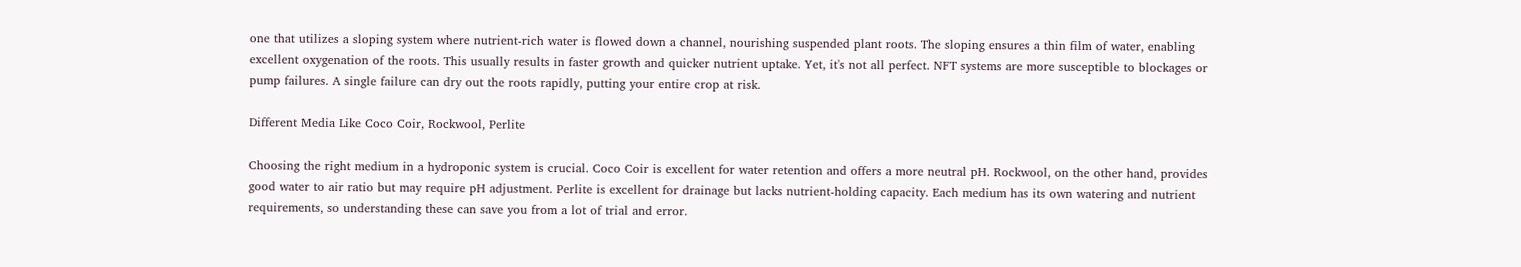one that utilizes a sloping system where nutrient-rich water is flowed down a channel, nourishing suspended plant roots. The sloping ensures a thin film of water, enabling excellent oxygenation of the roots. This usually results in faster growth and quicker nutrient uptake. Yet, it's not all perfect. NFT systems are more susceptible to blockages or pump failures. A single failure can dry out the roots rapidly, putting your entire crop at risk.

Different Media Like Coco Coir, Rockwool, Perlite

Choosing the right medium in a hydroponic system is crucial. Coco Coir is excellent for water retention and offers a more neutral pH. Rockwool, on the other hand, provides good water to air ratio but may require pH adjustment. Perlite is excellent for drainage but lacks nutrient-holding capacity. Each medium has its own watering and nutrient requirements, so understanding these can save you from a lot of trial and error.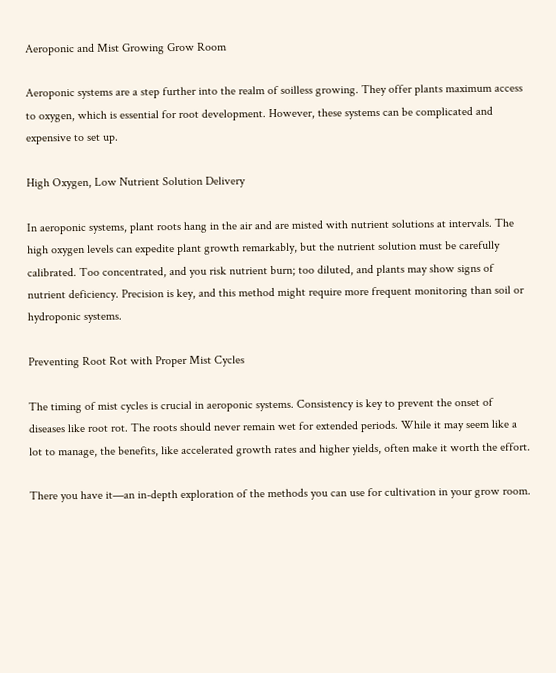Aeroponic and Mist Growing Grow Room

Aeroponic systems are a step further into the realm of soilless growing. They offer plants maximum access to oxygen, which is essential for root development. However, these systems can be complicated and expensive to set up.

High Oxygen, Low Nutrient Solution Delivery

In aeroponic systems, plant roots hang in the air and are misted with nutrient solutions at intervals. The high oxygen levels can expedite plant growth remarkably, but the nutrient solution must be carefully calibrated. Too concentrated, and you risk nutrient burn; too diluted, and plants may show signs of nutrient deficiency. Precision is key, and this method might require more frequent monitoring than soil or hydroponic systems.

Preventing Root Rot with Proper Mist Cycles

The timing of mist cycles is crucial in aeroponic systems. Consistency is key to prevent the onset of diseases like root rot. The roots should never remain wet for extended periods. While it may seem like a lot to manage, the benefits, like accelerated growth rates and higher yields, often make it worth the effort.

There you have it—an in-depth exploration of the methods you can use for cultivation in your grow room.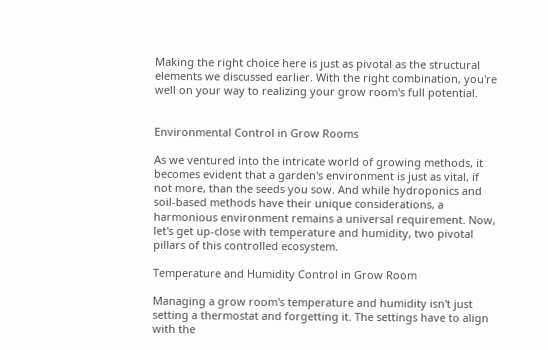Making the right choice here is just as pivotal as the structural elements we discussed earlier. With the right combination, you're well on your way to realizing your grow room's full potential.


Environmental Control in Grow Rooms

As we ventured into the intricate world of growing methods, it becomes evident that a garden's environment is just as vital, if not more, than the seeds you sow. And while hydroponics and soil-based methods have their unique considerations, a harmonious environment remains a universal requirement. Now, let's get up-close with temperature and humidity, two pivotal pillars of this controlled ecosystem.

Temperature and Humidity Control in Grow Room

Managing a grow room's temperature and humidity isn't just setting a thermostat and forgetting it. The settings have to align with the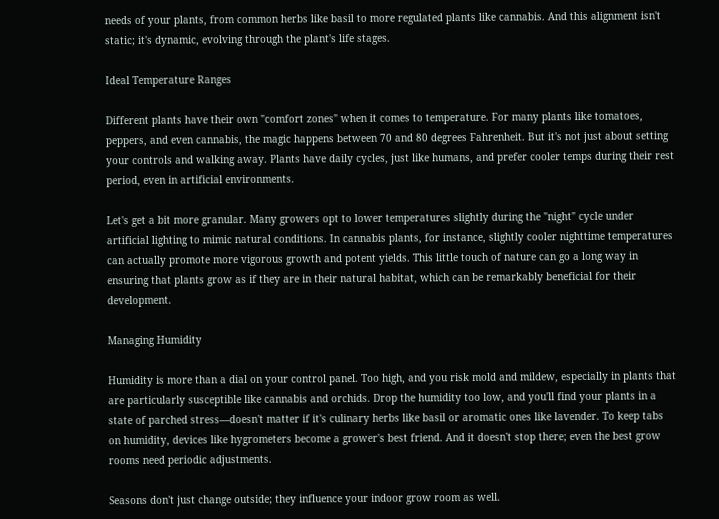needs of your plants, from common herbs like basil to more regulated plants like cannabis. And this alignment isn't static; it's dynamic, evolving through the plant's life stages.

Ideal Temperature Ranges

Different plants have their own "comfort zones" when it comes to temperature. For many plants like tomatoes, peppers, and even cannabis, the magic happens between 70 and 80 degrees Fahrenheit. But it's not just about setting your controls and walking away. Plants have daily cycles, just like humans, and prefer cooler temps during their rest period, even in artificial environments.

Let's get a bit more granular. Many growers opt to lower temperatures slightly during the "night" cycle under artificial lighting to mimic natural conditions. In cannabis plants, for instance, slightly cooler nighttime temperatures can actually promote more vigorous growth and potent yields. This little touch of nature can go a long way in ensuring that plants grow as if they are in their natural habitat, which can be remarkably beneficial for their development.

Managing Humidity

Humidity is more than a dial on your control panel. Too high, and you risk mold and mildew, especially in plants that are particularly susceptible like cannabis and orchids. Drop the humidity too low, and you'll find your plants in a state of parched stress—doesn't matter if it's culinary herbs like basil or aromatic ones like lavender. To keep tabs on humidity, devices like hygrometers become a grower's best friend. And it doesn't stop there; even the best grow rooms need periodic adjustments.

Seasons don't just change outside; they influence your indoor grow room as well.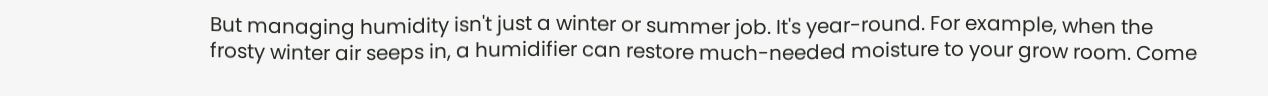But managing humidity isn't just a winter or summer job. It's year-round. For example, when the frosty winter air seeps in, a humidifier can restore much-needed moisture to your grow room. Come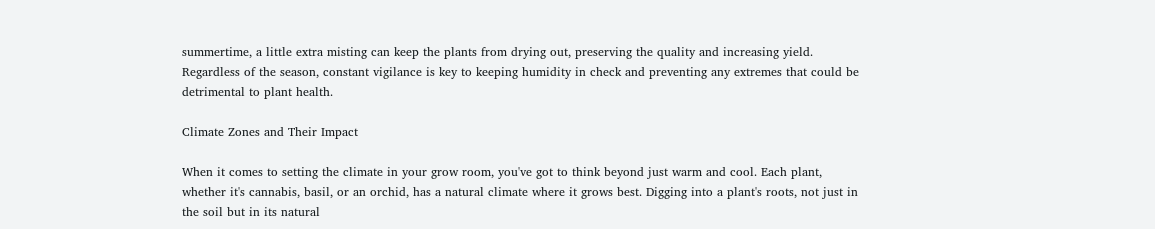summertime, a little extra misting can keep the plants from drying out, preserving the quality and increasing yield. Regardless of the season, constant vigilance is key to keeping humidity in check and preventing any extremes that could be detrimental to plant health.

Climate Zones and Their Impact

When it comes to setting the climate in your grow room, you've got to think beyond just warm and cool. Each plant, whether it's cannabis, basil, or an orchid, has a natural climate where it grows best. Digging into a plant's roots, not just in the soil but in its natural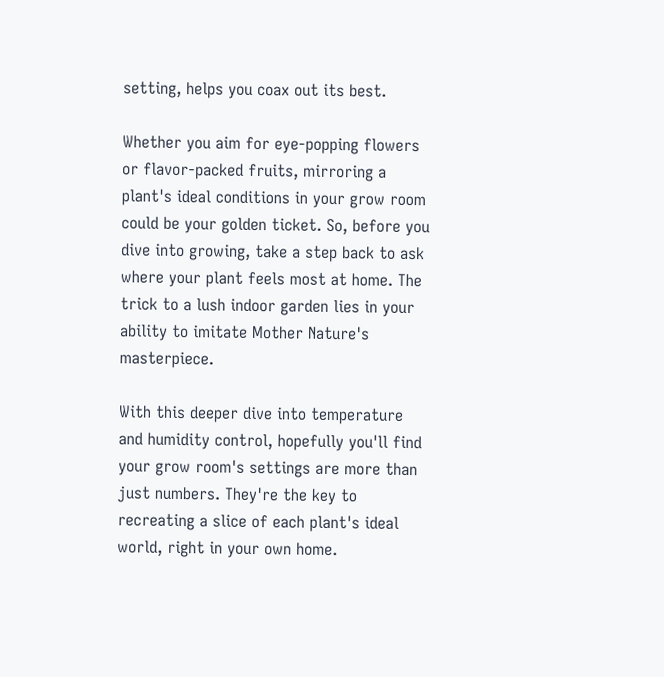setting, helps you coax out its best.

Whether you aim for eye-popping flowers or flavor-packed fruits, mirroring a plant's ideal conditions in your grow room could be your golden ticket. So, before you dive into growing, take a step back to ask where your plant feels most at home. The trick to a lush indoor garden lies in your ability to imitate Mother Nature's masterpiece.

With this deeper dive into temperature and humidity control, hopefully you'll find your grow room's settings are more than just numbers. They're the key to recreating a slice of each plant's ideal world, right in your own home.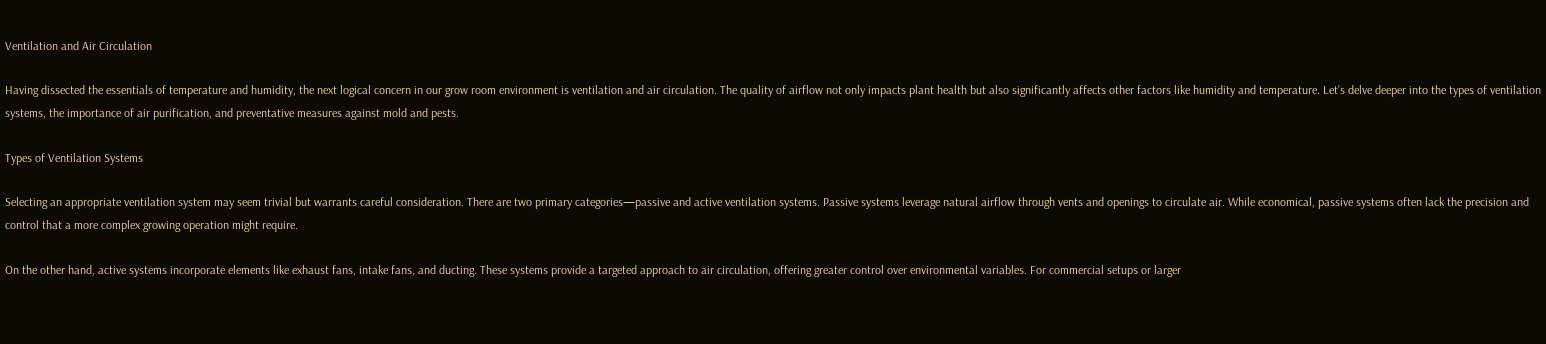Ventilation and Air Circulation

Having dissected the essentials of temperature and humidity, the next logical concern in our grow room environment is ventilation and air circulation. The quality of airflow not only impacts plant health but also significantly affects other factors like humidity and temperature. Let’s delve deeper into the types of ventilation systems, the importance of air purification, and preventative measures against mold and pests.

Types of Ventilation Systems

Selecting an appropriate ventilation system may seem trivial but warrants careful consideration. There are two primary categories—passive and active ventilation systems. Passive systems leverage natural airflow through vents and openings to circulate air. While economical, passive systems often lack the precision and control that a more complex growing operation might require.

On the other hand, active systems incorporate elements like exhaust fans, intake fans, and ducting. These systems provide a targeted approach to air circulation, offering greater control over environmental variables. For commercial setups or larger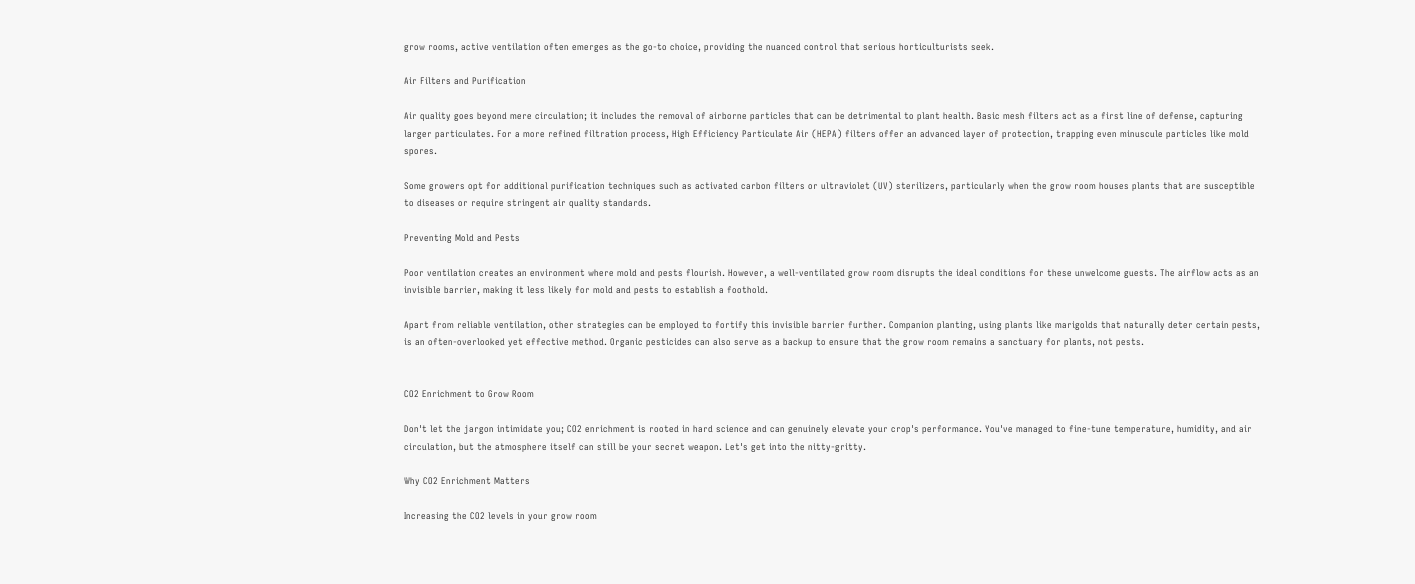grow rooms, active ventilation often emerges as the go-to choice, providing the nuanced control that serious horticulturists seek.

Air Filters and Purification

Air quality goes beyond mere circulation; it includes the removal of airborne particles that can be detrimental to plant health. Basic mesh filters act as a first line of defense, capturing larger particulates. For a more refined filtration process, High Efficiency Particulate Air (HEPA) filters offer an advanced layer of protection, trapping even minuscule particles like mold spores.

Some growers opt for additional purification techniques such as activated carbon filters or ultraviolet (UV) sterilizers, particularly when the grow room houses plants that are susceptible to diseases or require stringent air quality standards.

Preventing Mold and Pests

Poor ventilation creates an environment where mold and pests flourish. However, a well-ventilated grow room disrupts the ideal conditions for these unwelcome guests. The airflow acts as an invisible barrier, making it less likely for mold and pests to establish a foothold.

Apart from reliable ventilation, other strategies can be employed to fortify this invisible barrier further. Companion planting, using plants like marigolds that naturally deter certain pests, is an often-overlooked yet effective method. Organic pesticides can also serve as a backup to ensure that the grow room remains a sanctuary for plants, not pests.


CO2 Enrichment to Grow Room

Don't let the jargon intimidate you; CO2 enrichment is rooted in hard science and can genuinely elevate your crop's performance. You've managed to fine-tune temperature, humidity, and air circulation, but the atmosphere itself can still be your secret weapon. Let's get into the nitty-gritty.

Why CO2 Enrichment Matters

Increasing the CO2 levels in your grow room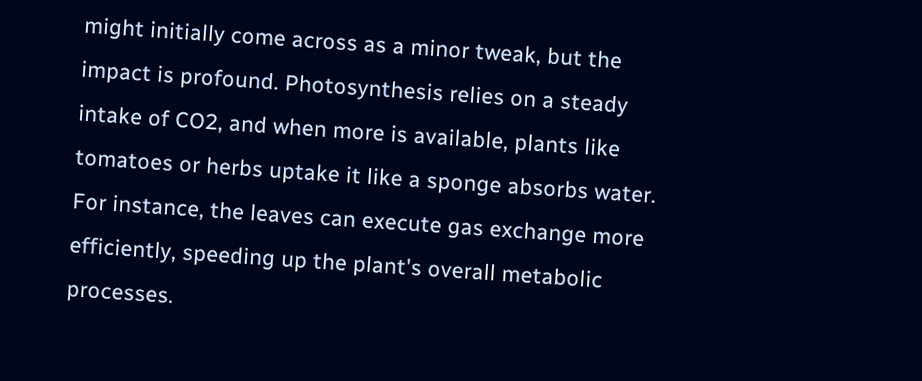might initially come across as a minor tweak, but the impact is profound. Photosynthesis relies on a steady intake of CO2, and when more is available, plants like tomatoes or herbs uptake it like a sponge absorbs water. For instance, the leaves can execute gas exchange more efficiently, speeding up the plant's overall metabolic processes.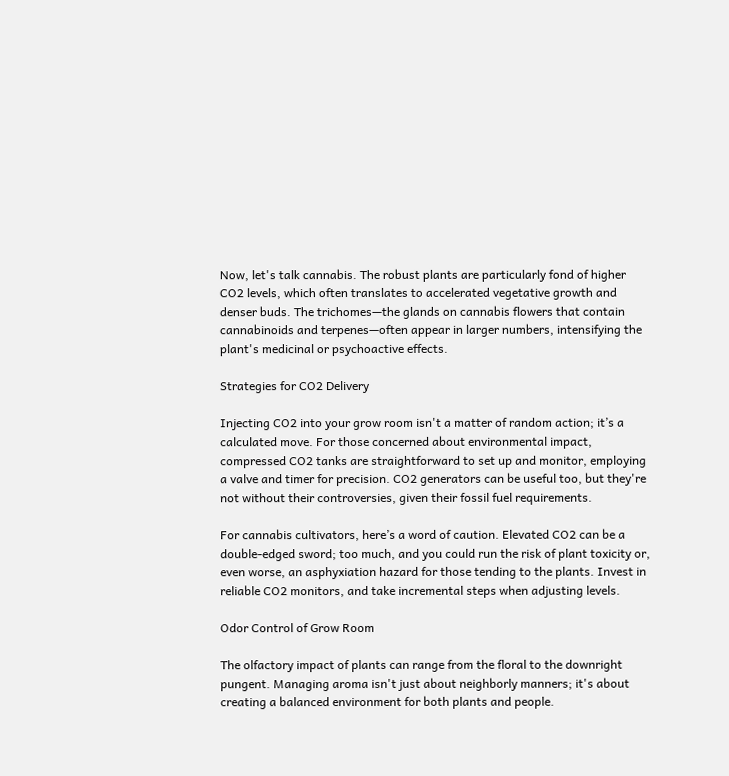Now, let's talk cannabis. The robust plants are particularly fond of higher CO2 levels, which often translates to accelerated vegetative growth and denser buds. The trichomes—the glands on cannabis flowers that contain cannabinoids and terpenes—often appear in larger numbers, intensifying the plant's medicinal or psychoactive effects.

Strategies for CO2 Delivery

Injecting CO2 into your grow room isn't a matter of random action; it’s a calculated move. For those concerned about environmental impact, compressed CO2 tanks are straightforward to set up and monitor, employing a valve and timer for precision. CO2 generators can be useful too, but they're not without their controversies, given their fossil fuel requirements.

For cannabis cultivators, here’s a word of caution. Elevated CO2 can be a double-edged sword; too much, and you could run the risk of plant toxicity or, even worse, an asphyxiation hazard for those tending to the plants. Invest in reliable CO2 monitors, and take incremental steps when adjusting levels.

Odor Control of Grow Room

The olfactory impact of plants can range from the floral to the downright pungent. Managing aroma isn't just about neighborly manners; it's about creating a balanced environment for both plants and people.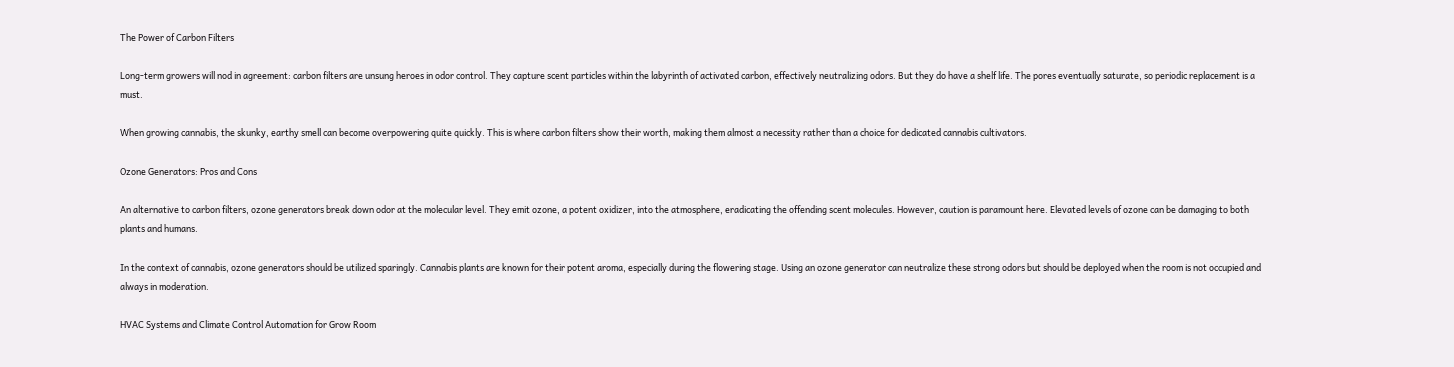The Power of Carbon Filters

Long-term growers will nod in agreement: carbon filters are unsung heroes in odor control. They capture scent particles within the labyrinth of activated carbon, effectively neutralizing odors. But they do have a shelf life. The pores eventually saturate, so periodic replacement is a must.

When growing cannabis, the skunky, earthy smell can become overpowering quite quickly. This is where carbon filters show their worth, making them almost a necessity rather than a choice for dedicated cannabis cultivators.

Ozone Generators: Pros and Cons

An alternative to carbon filters, ozone generators break down odor at the molecular level. They emit ozone, a potent oxidizer, into the atmosphere, eradicating the offending scent molecules. However, caution is paramount here. Elevated levels of ozone can be damaging to both plants and humans.

In the context of cannabis, ozone generators should be utilized sparingly. Cannabis plants are known for their potent aroma, especially during the flowering stage. Using an ozone generator can neutralize these strong odors but should be deployed when the room is not occupied and always in moderation.

HVAC Systems and Climate Control Automation for Grow Room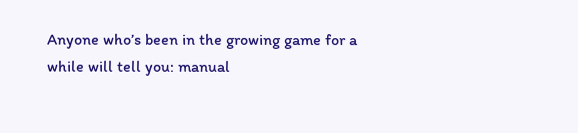Anyone who’s been in the growing game for a while will tell you: manual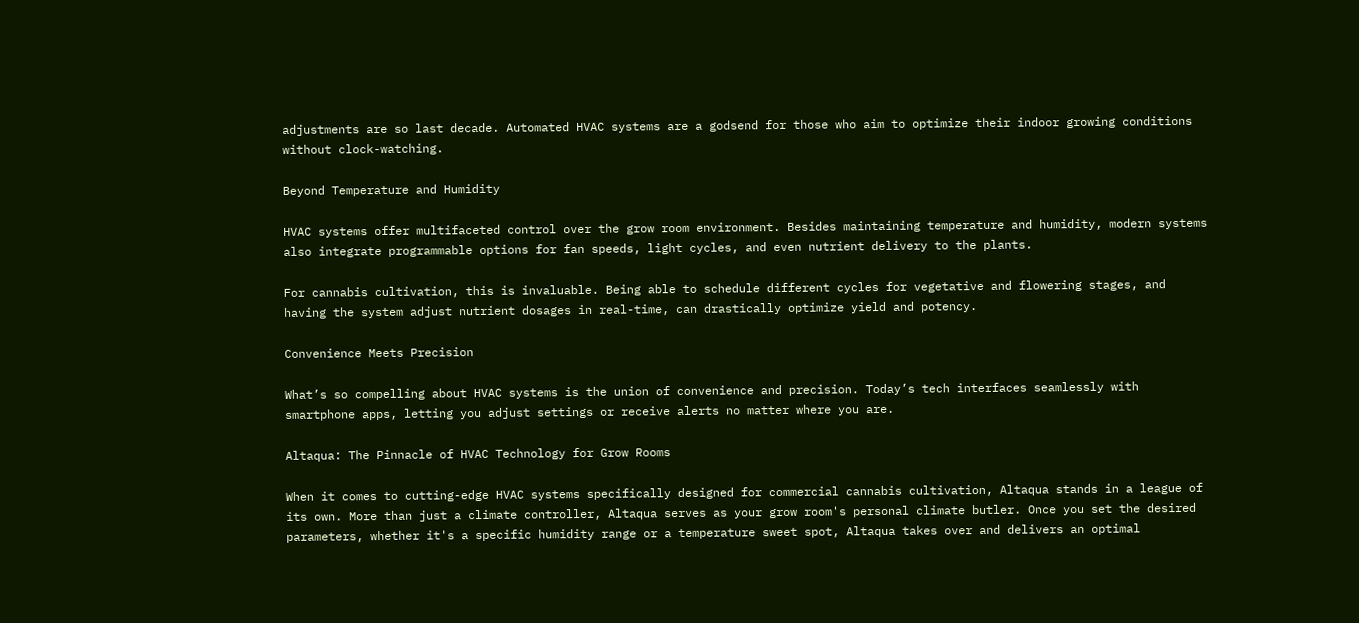adjustments are so last decade. Automated HVAC systems are a godsend for those who aim to optimize their indoor growing conditions without clock-watching.

Beyond Temperature and Humidity

HVAC systems offer multifaceted control over the grow room environment. Besides maintaining temperature and humidity, modern systems also integrate programmable options for fan speeds, light cycles, and even nutrient delivery to the plants.

For cannabis cultivation, this is invaluable. Being able to schedule different cycles for vegetative and flowering stages, and having the system adjust nutrient dosages in real-time, can drastically optimize yield and potency.

Convenience Meets Precision

What’s so compelling about HVAC systems is the union of convenience and precision. Today’s tech interfaces seamlessly with smartphone apps, letting you adjust settings or receive alerts no matter where you are.

Altaqua: The Pinnacle of HVAC Technology for Grow Rooms

When it comes to cutting-edge HVAC systems specifically designed for commercial cannabis cultivation, Altaqua stands in a league of its own. More than just a climate controller, Altaqua serves as your grow room's personal climate butler. Once you set the desired parameters, whether it's a specific humidity range or a temperature sweet spot, Altaqua takes over and delivers an optimal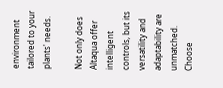environment tailored to your plants' needs.

Not only does Altaqua offer intelligent controls, but its versatility and adaptability are unmatched. Choose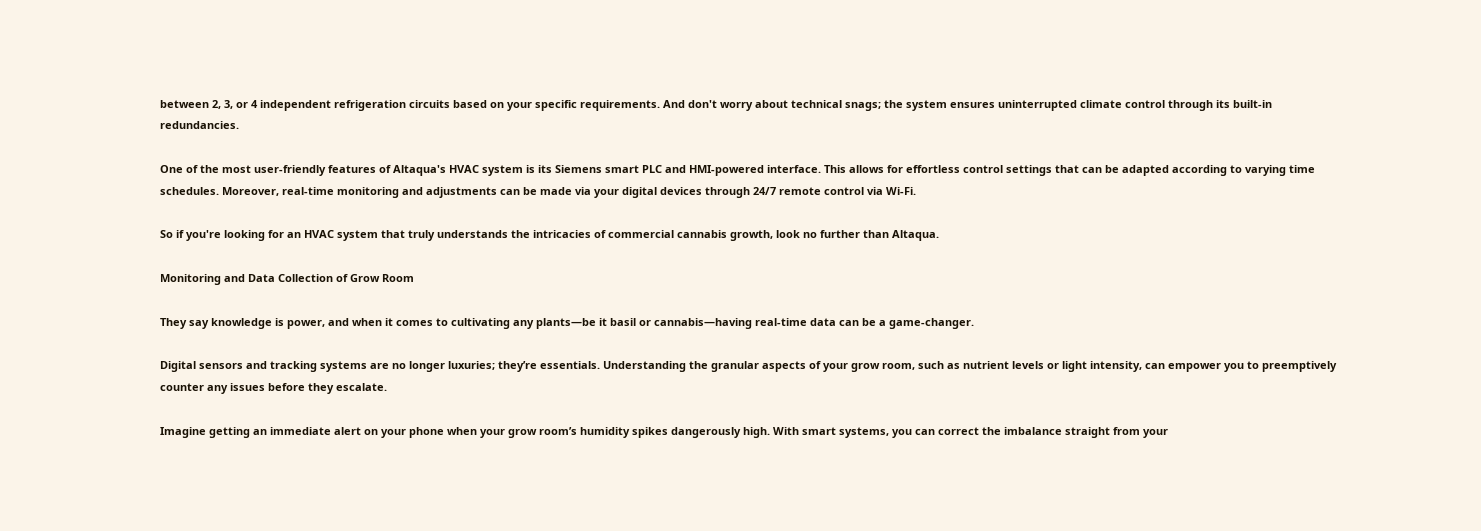between 2, 3, or 4 independent refrigeration circuits based on your specific requirements. And don't worry about technical snags; the system ensures uninterrupted climate control through its built-in redundancies.

One of the most user-friendly features of Altaqua's HVAC system is its Siemens smart PLC and HMI-powered interface. This allows for effortless control settings that can be adapted according to varying time schedules. Moreover, real-time monitoring and adjustments can be made via your digital devices through 24/7 remote control via Wi-Fi.

So if you're looking for an HVAC system that truly understands the intricacies of commercial cannabis growth, look no further than Altaqua.

Monitoring and Data Collection of Grow Room

They say knowledge is power, and when it comes to cultivating any plants—be it basil or cannabis—having real-time data can be a game-changer.

Digital sensors and tracking systems are no longer luxuries; they’re essentials. Understanding the granular aspects of your grow room, such as nutrient levels or light intensity, can empower you to preemptively counter any issues before they escalate.

Imagine getting an immediate alert on your phone when your grow room’s humidity spikes dangerously high. With smart systems, you can correct the imbalance straight from your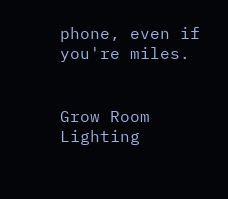phone, even if you're miles.


Grow Room Lighting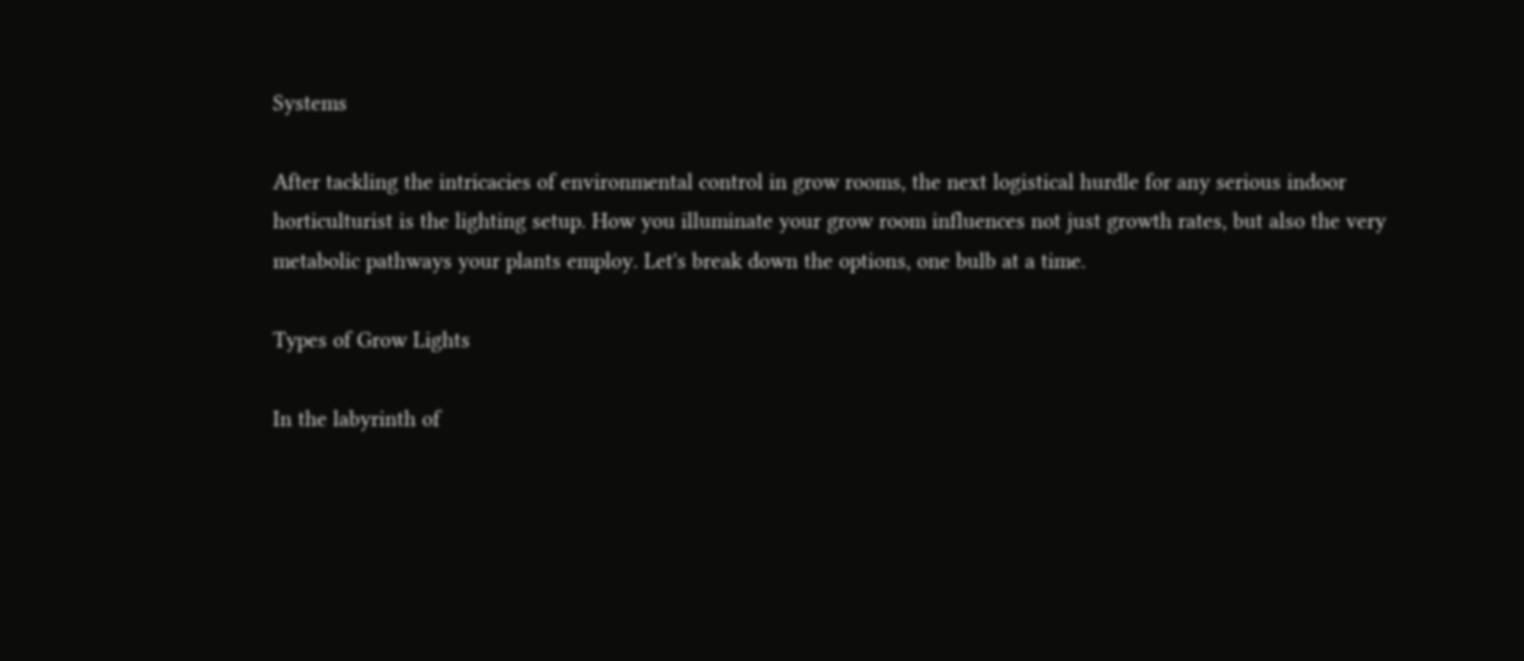Systems

After tackling the intricacies of environmental control in grow rooms, the next logistical hurdle for any serious indoor horticulturist is the lighting setup. How you illuminate your grow room influences not just growth rates, but also the very metabolic pathways your plants employ. Let's break down the options, one bulb at a time.

Types of Grow Lights

In the labyrinth of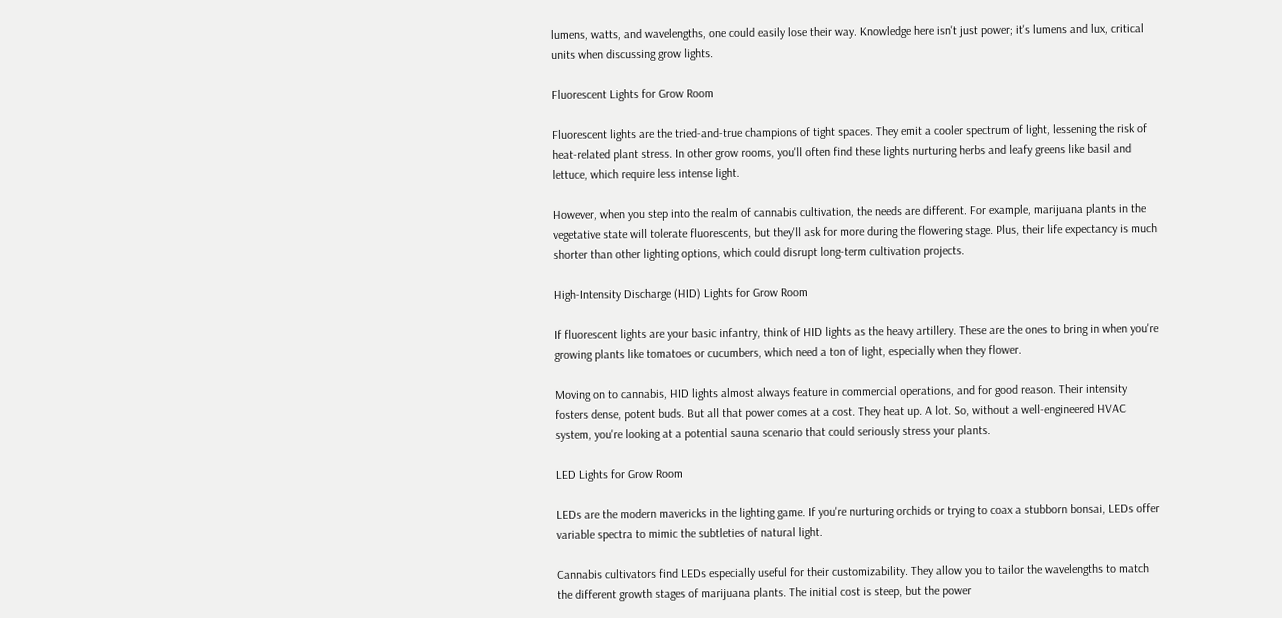lumens, watts, and wavelengths, one could easily lose their way. Knowledge here isn't just power; it's lumens and lux, critical units when discussing grow lights.

Fluorescent Lights for Grow Room

Fluorescent lights are the tried-and-true champions of tight spaces. They emit a cooler spectrum of light, lessening the risk of heat-related plant stress. In other grow rooms, you'll often find these lights nurturing herbs and leafy greens like basil and lettuce, which require less intense light.

However, when you step into the realm of cannabis cultivation, the needs are different. For example, marijuana plants in the vegetative state will tolerate fluorescents, but they'll ask for more during the flowering stage. Plus, their life expectancy is much shorter than other lighting options, which could disrupt long-term cultivation projects.

High-Intensity Discharge (HID) Lights for Grow Room

If fluorescent lights are your basic infantry, think of HID lights as the heavy artillery. These are the ones to bring in when you're growing plants like tomatoes or cucumbers, which need a ton of light, especially when they flower.

Moving on to cannabis, HID lights almost always feature in commercial operations, and for good reason. Their intensity fosters dense, potent buds. But all that power comes at a cost. They heat up. A lot. So, without a well-engineered HVAC system, you're looking at a potential sauna scenario that could seriously stress your plants.

LED Lights for Grow Room

LEDs are the modern mavericks in the lighting game. If you're nurturing orchids or trying to coax a stubborn bonsai, LEDs offer variable spectra to mimic the subtleties of natural light.

Cannabis cultivators find LEDs especially useful for their customizability. They allow you to tailor the wavelengths to match the different growth stages of marijuana plants. The initial cost is steep, but the power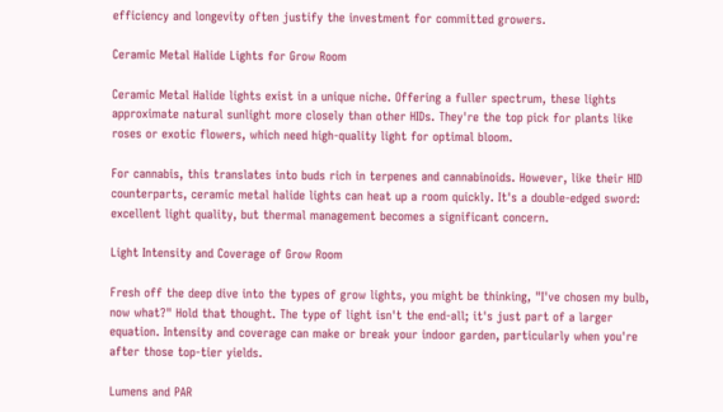efficiency and longevity often justify the investment for committed growers.

Ceramic Metal Halide Lights for Grow Room

Ceramic Metal Halide lights exist in a unique niche. Offering a fuller spectrum, these lights approximate natural sunlight more closely than other HIDs. They're the top pick for plants like roses or exotic flowers, which need high-quality light for optimal bloom.

For cannabis, this translates into buds rich in terpenes and cannabinoids. However, like their HID counterparts, ceramic metal halide lights can heat up a room quickly. It's a double-edged sword: excellent light quality, but thermal management becomes a significant concern.

Light Intensity and Coverage of Grow Room

Fresh off the deep dive into the types of grow lights, you might be thinking, "I've chosen my bulb, now what?" Hold that thought. The type of light isn't the end-all; it's just part of a larger equation. Intensity and coverage can make or break your indoor garden, particularly when you're after those top-tier yields.

Lumens and PAR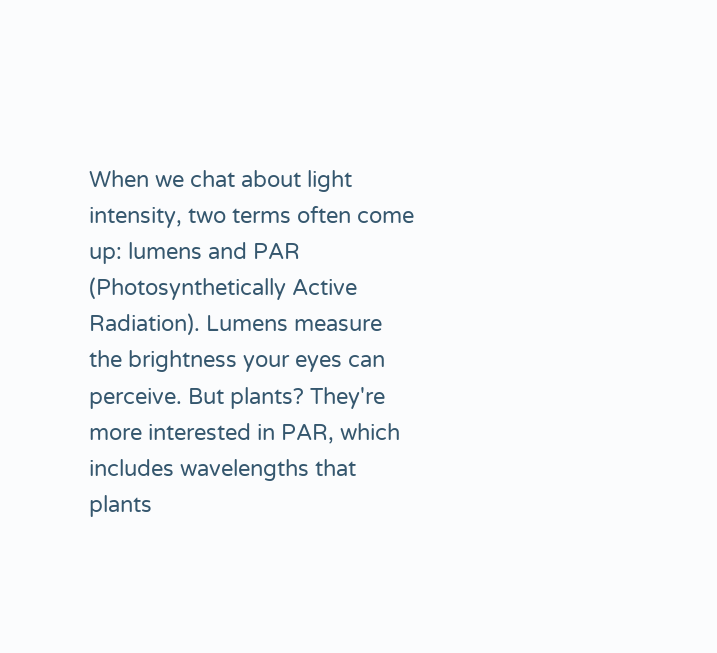When we chat about light intensity, two terms often come up: lumens and PAR (Photosynthetically Active Radiation). Lumens measure the brightness your eyes can perceive. But plants? They're more interested in PAR, which includes wavelengths that plants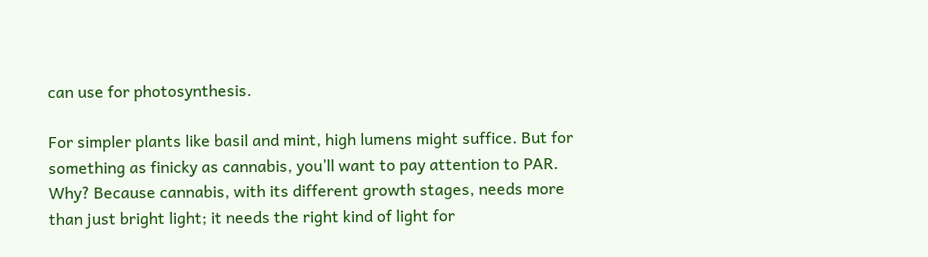can use for photosynthesis.

For simpler plants like basil and mint, high lumens might suffice. But for something as finicky as cannabis, you’ll want to pay attention to PAR. Why? Because cannabis, with its different growth stages, needs more than just bright light; it needs the right kind of light for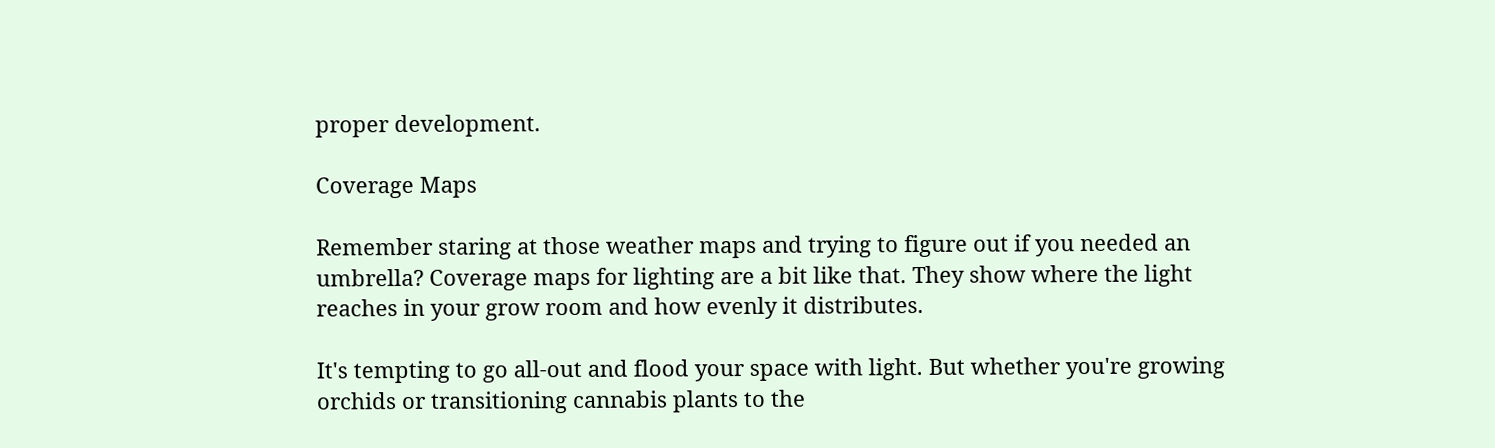proper development.

Coverage Maps

Remember staring at those weather maps and trying to figure out if you needed an umbrella? Coverage maps for lighting are a bit like that. They show where the light reaches in your grow room and how evenly it distributes.

It's tempting to go all-out and flood your space with light. But whether you're growing orchids or transitioning cannabis plants to the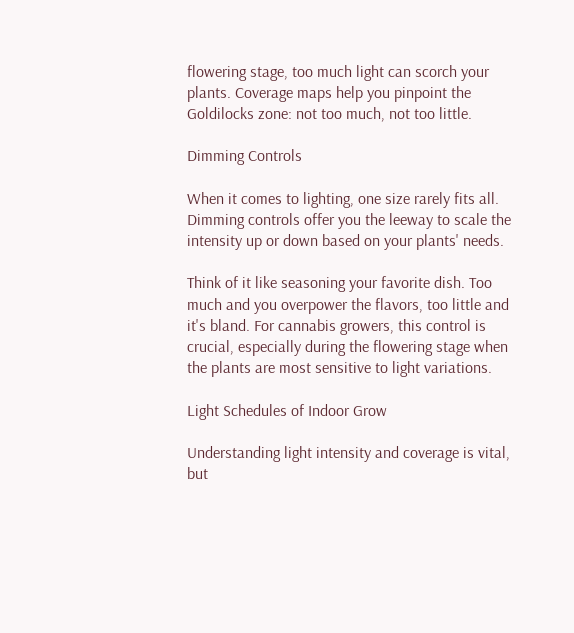flowering stage, too much light can scorch your plants. Coverage maps help you pinpoint the Goldilocks zone: not too much, not too little.

Dimming Controls

When it comes to lighting, one size rarely fits all. Dimming controls offer you the leeway to scale the intensity up or down based on your plants' needs.

Think of it like seasoning your favorite dish. Too much and you overpower the flavors, too little and it's bland. For cannabis growers, this control is crucial, especially during the flowering stage when the plants are most sensitive to light variations.

Light Schedules of Indoor Grow

Understanding light intensity and coverage is vital, but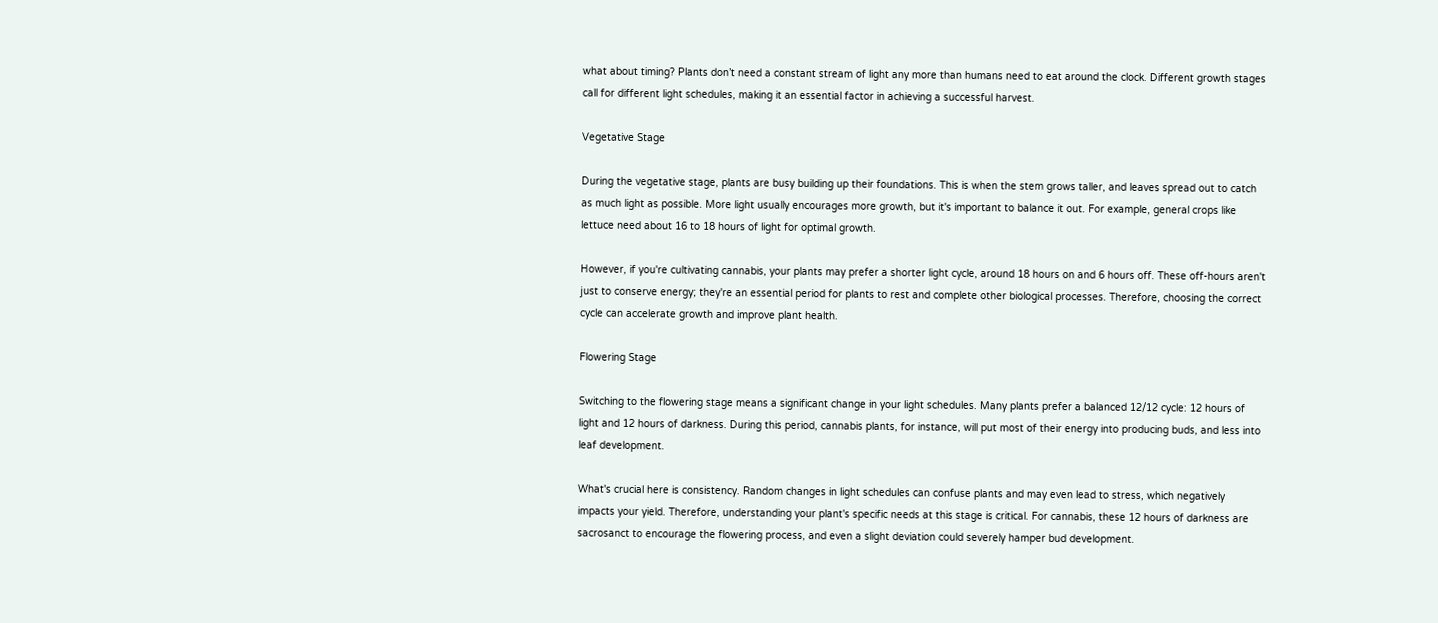what about timing? Plants don’t need a constant stream of light any more than humans need to eat around the clock. Different growth stages call for different light schedules, making it an essential factor in achieving a successful harvest.

Vegetative Stage

During the vegetative stage, plants are busy building up their foundations. This is when the stem grows taller, and leaves spread out to catch as much light as possible. More light usually encourages more growth, but it's important to balance it out. For example, general crops like lettuce need about 16 to 18 hours of light for optimal growth.

However, if you're cultivating cannabis, your plants may prefer a shorter light cycle, around 18 hours on and 6 hours off. These off-hours aren't just to conserve energy; they're an essential period for plants to rest and complete other biological processes. Therefore, choosing the correct cycle can accelerate growth and improve plant health.

Flowering Stage

Switching to the flowering stage means a significant change in your light schedules. Many plants prefer a balanced 12/12 cycle: 12 hours of light and 12 hours of darkness. During this period, cannabis plants, for instance, will put most of their energy into producing buds, and less into leaf development.

What's crucial here is consistency. Random changes in light schedules can confuse plants and may even lead to stress, which negatively impacts your yield. Therefore, understanding your plant's specific needs at this stage is critical. For cannabis, these 12 hours of darkness are sacrosanct to encourage the flowering process, and even a slight deviation could severely hamper bud development.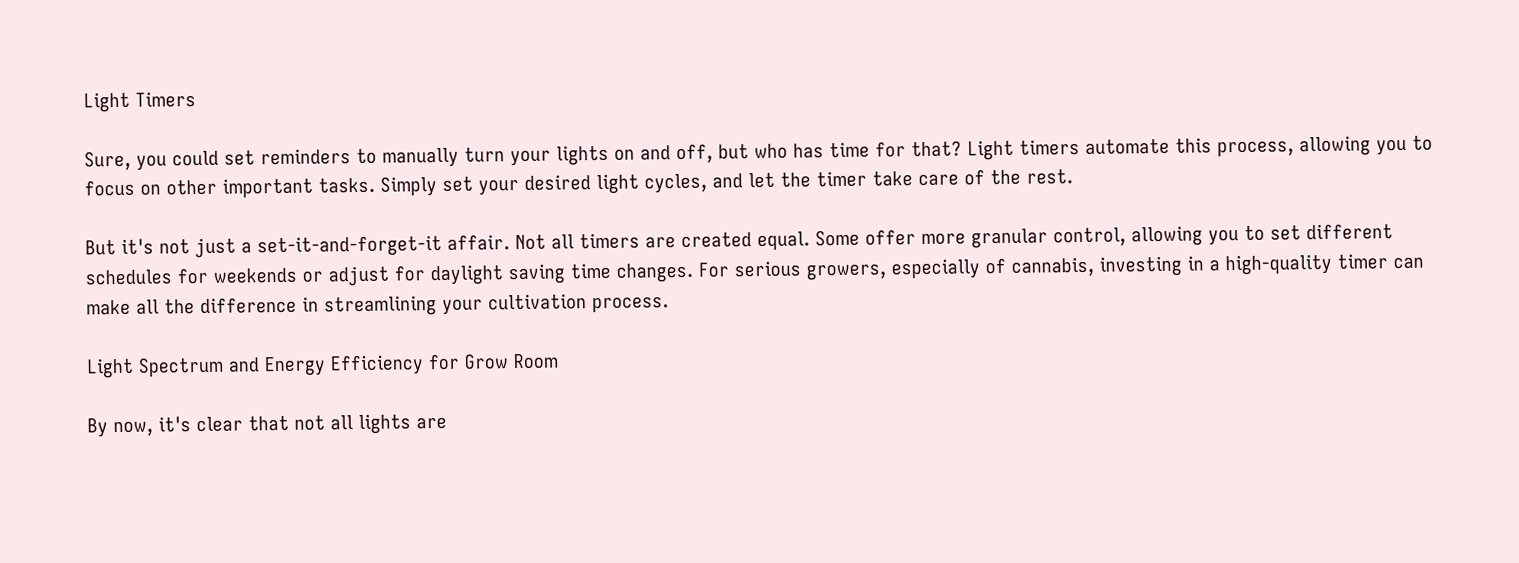Light Timers

Sure, you could set reminders to manually turn your lights on and off, but who has time for that? Light timers automate this process, allowing you to focus on other important tasks. Simply set your desired light cycles, and let the timer take care of the rest.

But it's not just a set-it-and-forget-it affair. Not all timers are created equal. Some offer more granular control, allowing you to set different schedules for weekends or adjust for daylight saving time changes. For serious growers, especially of cannabis, investing in a high-quality timer can make all the difference in streamlining your cultivation process.

Light Spectrum and Energy Efficiency for Grow Room

By now, it's clear that not all lights are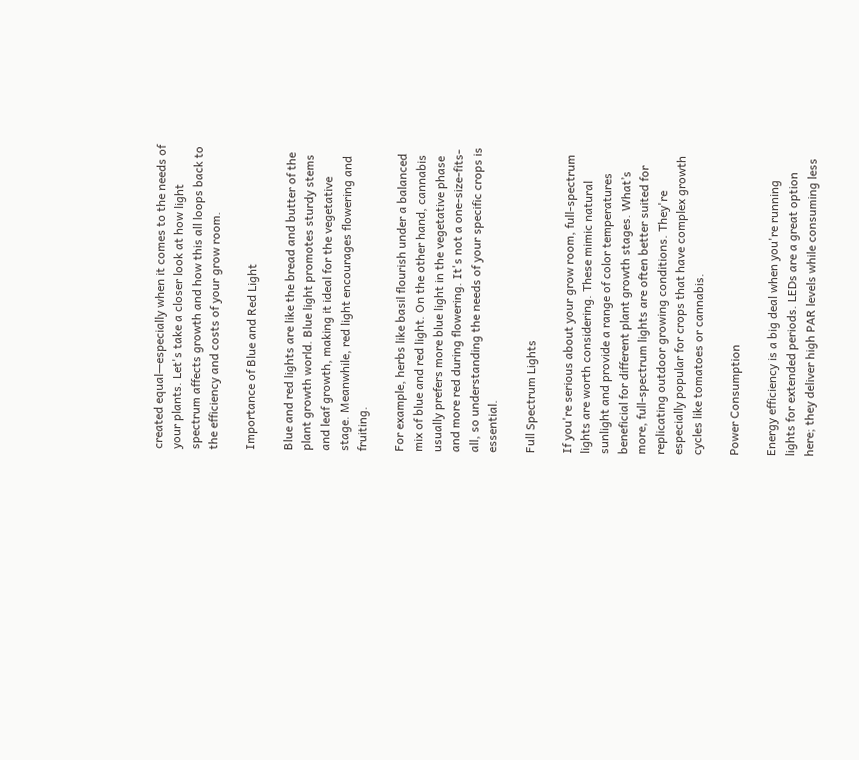created equal—especially when it comes to the needs of your plants. Let's take a closer look at how light spectrum affects growth and how this all loops back to the efficiency and costs of your grow room.

Importance of Blue and Red Light

Blue and red lights are like the bread and butter of the plant growth world. Blue light promotes sturdy stems and leaf growth, making it ideal for the vegetative stage. Meanwhile, red light encourages flowering and fruiting.

For example, herbs like basil flourish under a balanced mix of blue and red light. On the other hand, cannabis usually prefers more blue light in the vegetative phase and more red during flowering. It's not a one-size-fits-all, so understanding the needs of your specific crops is essential.

Full Spectrum Lights

If you're serious about your grow room, full-spectrum lights are worth considering. These mimic natural sunlight and provide a range of color temperatures beneficial for different plant growth stages. What’s more, full-spectrum lights are often better suited for replicating outdoor growing conditions. They're especially popular for crops that have complex growth cycles like tomatoes or cannabis.

Power Consumption

Energy efficiency is a big deal when you're running lights for extended periods. LEDs are a great option here; they deliver high PAR levels while consuming less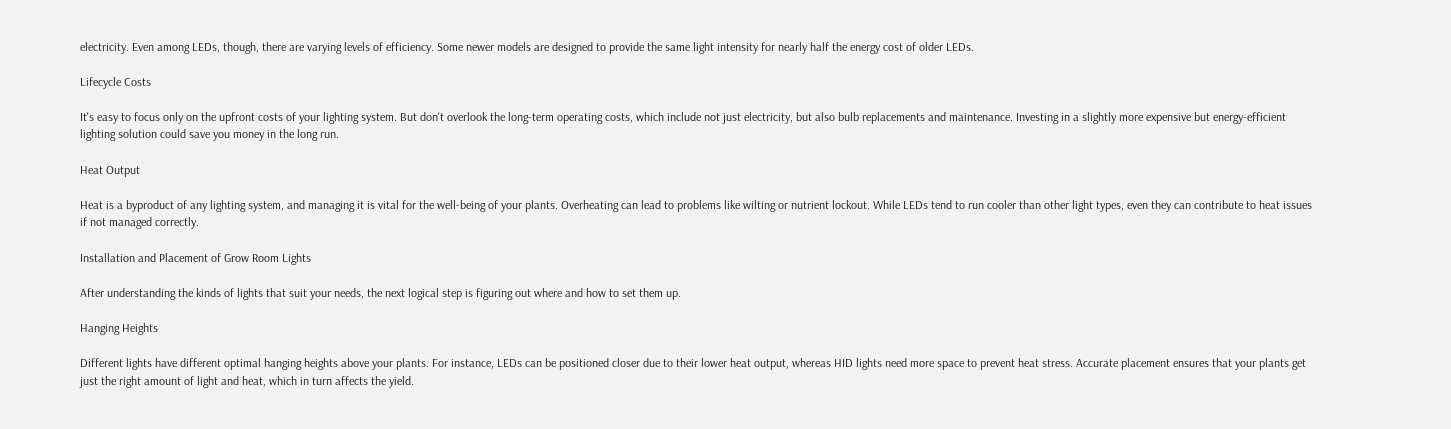electricity. Even among LEDs, though, there are varying levels of efficiency. Some newer models are designed to provide the same light intensity for nearly half the energy cost of older LEDs.

Lifecycle Costs

It's easy to focus only on the upfront costs of your lighting system. But don't overlook the long-term operating costs, which include not just electricity, but also bulb replacements and maintenance. Investing in a slightly more expensive but energy-efficient lighting solution could save you money in the long run.

Heat Output

Heat is a byproduct of any lighting system, and managing it is vital for the well-being of your plants. Overheating can lead to problems like wilting or nutrient lockout. While LEDs tend to run cooler than other light types, even they can contribute to heat issues if not managed correctly.

Installation and Placement of Grow Room Lights

After understanding the kinds of lights that suit your needs, the next logical step is figuring out where and how to set them up.

Hanging Heights

Different lights have different optimal hanging heights above your plants. For instance, LEDs can be positioned closer due to their lower heat output, whereas HID lights need more space to prevent heat stress. Accurate placement ensures that your plants get just the right amount of light and heat, which in turn affects the yield.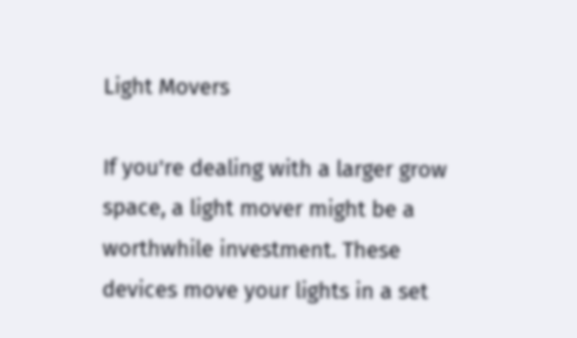Light Movers

If you're dealing with a larger grow space, a light mover might be a worthwhile investment. These devices move your lights in a set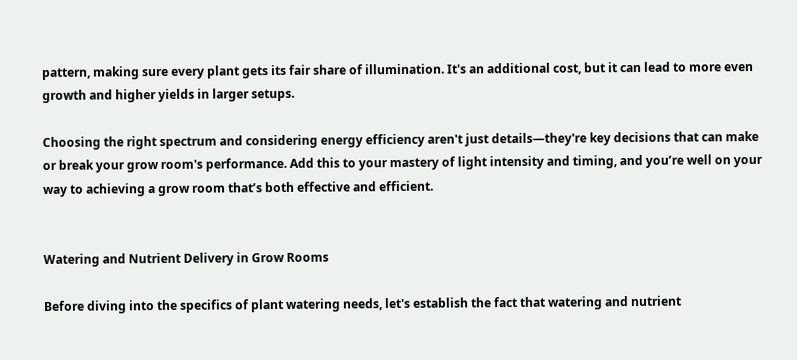pattern, making sure every plant gets its fair share of illumination. It's an additional cost, but it can lead to more even growth and higher yields in larger setups.

Choosing the right spectrum and considering energy efficiency aren't just details—they're key decisions that can make or break your grow room's performance. Add this to your mastery of light intensity and timing, and you’re well on your way to achieving a grow room that’s both effective and efficient.


Watering and Nutrient Delivery in Grow Rooms

Before diving into the specifics of plant watering needs, let's establish the fact that watering and nutrient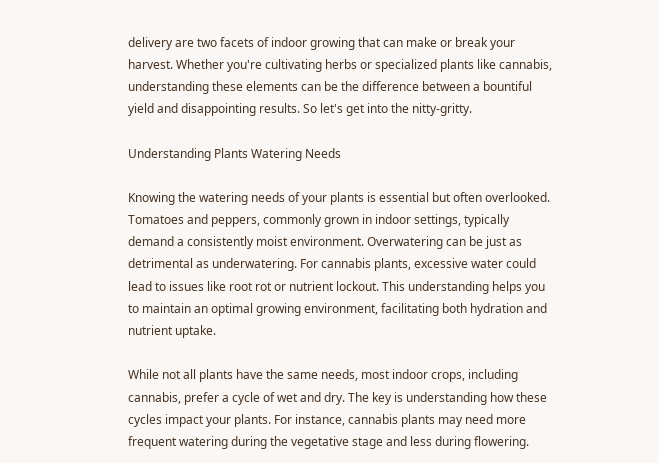delivery are two facets of indoor growing that can make or break your harvest. Whether you're cultivating herbs or specialized plants like cannabis, understanding these elements can be the difference between a bountiful yield and disappointing results. So let's get into the nitty-gritty.

Understanding Plants Watering Needs

Knowing the watering needs of your plants is essential but often overlooked. Tomatoes and peppers, commonly grown in indoor settings, typically demand a consistently moist environment. Overwatering can be just as detrimental as underwatering. For cannabis plants, excessive water could lead to issues like root rot or nutrient lockout. This understanding helps you to maintain an optimal growing environment, facilitating both hydration and nutrient uptake.

While not all plants have the same needs, most indoor crops, including cannabis, prefer a cycle of wet and dry. The key is understanding how these cycles impact your plants. For instance, cannabis plants may need more frequent watering during the vegetative stage and less during flowering.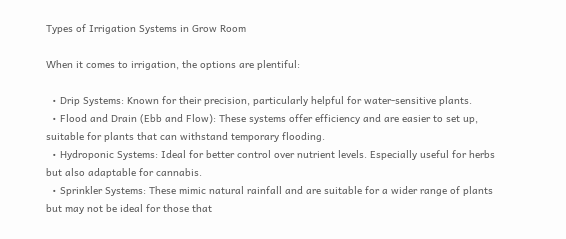Types of Irrigation Systems in Grow Room

When it comes to irrigation, the options are plentiful:

  • Drip Systems: Known for their precision, particularly helpful for water-sensitive plants.
  • Flood and Drain (Ebb and Flow): These systems offer efficiency and are easier to set up, suitable for plants that can withstand temporary flooding.
  • Hydroponic Systems: Ideal for better control over nutrient levels. Especially useful for herbs but also adaptable for cannabis.
  • Sprinkler Systems: These mimic natural rainfall and are suitable for a wider range of plants but may not be ideal for those that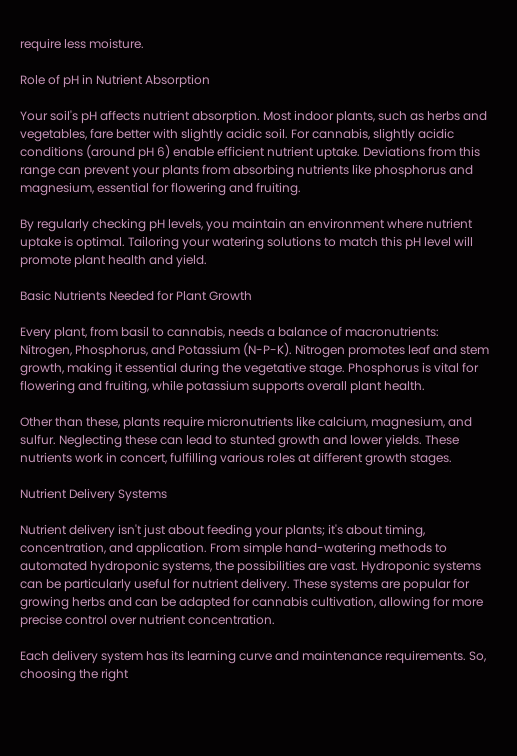require less moisture.

Role of pH in Nutrient Absorption

Your soil's pH affects nutrient absorption. Most indoor plants, such as herbs and vegetables, fare better with slightly acidic soil. For cannabis, slightly acidic conditions (around pH 6) enable efficient nutrient uptake. Deviations from this range can prevent your plants from absorbing nutrients like phosphorus and magnesium, essential for flowering and fruiting.

By regularly checking pH levels, you maintain an environment where nutrient uptake is optimal. Tailoring your watering solutions to match this pH level will promote plant health and yield.

Basic Nutrients Needed for Plant Growth

Every plant, from basil to cannabis, needs a balance of macronutrients: Nitrogen, Phosphorus, and Potassium (N-P-K). Nitrogen promotes leaf and stem growth, making it essential during the vegetative stage. Phosphorus is vital for flowering and fruiting, while potassium supports overall plant health.

Other than these, plants require micronutrients like calcium, magnesium, and sulfur. Neglecting these can lead to stunted growth and lower yields. These nutrients work in concert, fulfilling various roles at different growth stages.

Nutrient Delivery Systems

Nutrient delivery isn't just about feeding your plants; it's about timing, concentration, and application. From simple hand-watering methods to automated hydroponic systems, the possibilities are vast. Hydroponic systems can be particularly useful for nutrient delivery. These systems are popular for growing herbs and can be adapted for cannabis cultivation, allowing for more precise control over nutrient concentration.

Each delivery system has its learning curve and maintenance requirements. So, choosing the right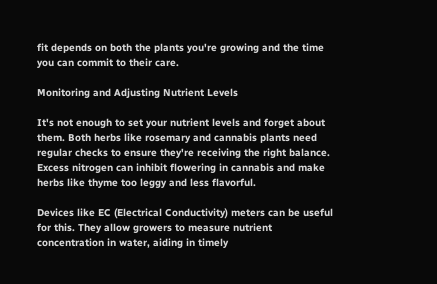fit depends on both the plants you're growing and the time you can commit to their care.

Monitoring and Adjusting Nutrient Levels

It's not enough to set your nutrient levels and forget about them. Both herbs like rosemary and cannabis plants need regular checks to ensure they're receiving the right balance. Excess nitrogen can inhibit flowering in cannabis and make herbs like thyme too leggy and less flavorful.

Devices like EC (Electrical Conductivity) meters can be useful for this. They allow growers to measure nutrient concentration in water, aiding in timely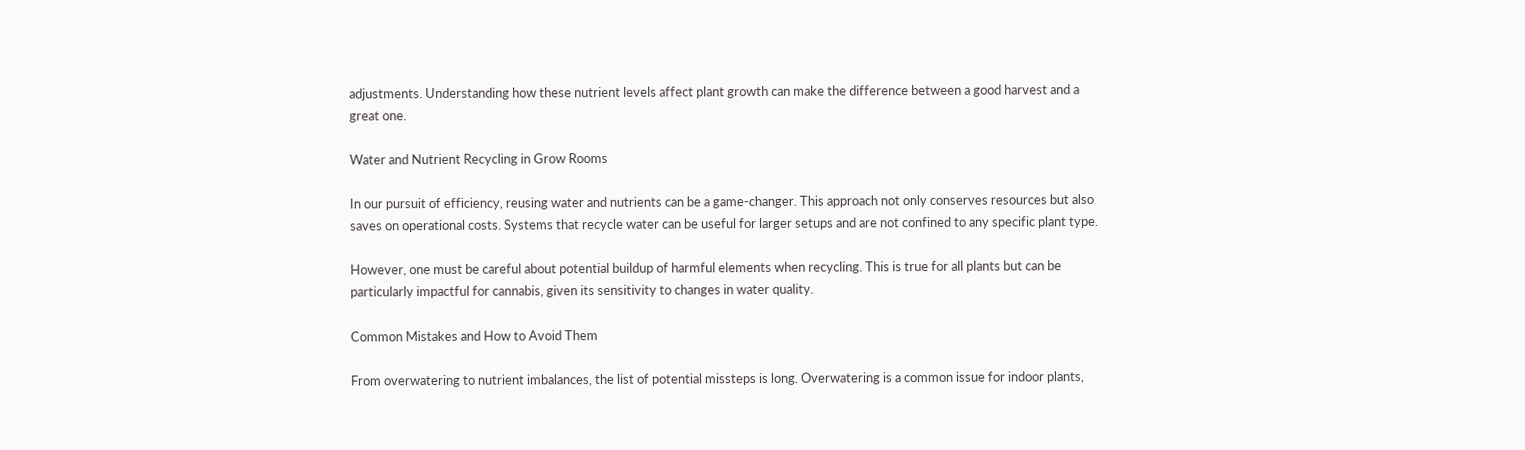adjustments. Understanding how these nutrient levels affect plant growth can make the difference between a good harvest and a great one.

Water and Nutrient Recycling in Grow Rooms

In our pursuit of efficiency, reusing water and nutrients can be a game-changer. This approach not only conserves resources but also saves on operational costs. Systems that recycle water can be useful for larger setups and are not confined to any specific plant type.

However, one must be careful about potential buildup of harmful elements when recycling. This is true for all plants but can be particularly impactful for cannabis, given its sensitivity to changes in water quality.

Common Mistakes and How to Avoid Them

From overwatering to nutrient imbalances, the list of potential missteps is long. Overwatering is a common issue for indoor plants,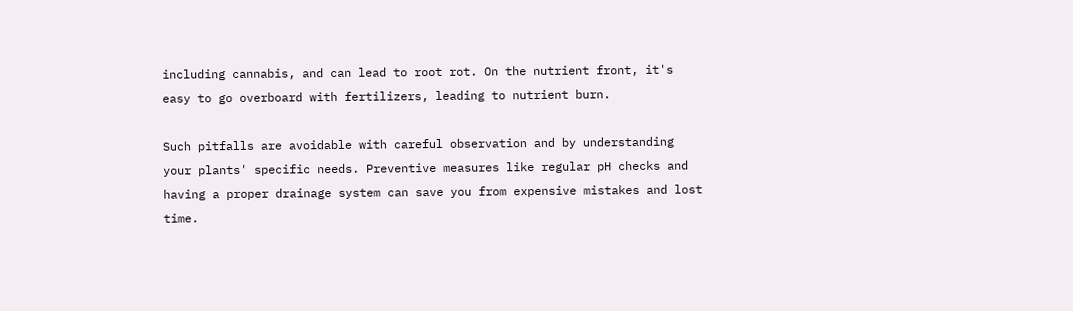including cannabis, and can lead to root rot. On the nutrient front, it's easy to go overboard with fertilizers, leading to nutrient burn.

Such pitfalls are avoidable with careful observation and by understanding your plants' specific needs. Preventive measures like regular pH checks and having a proper drainage system can save you from expensive mistakes and lost time.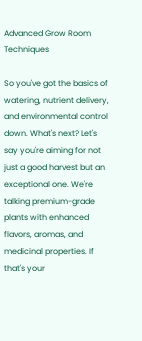Advanced Grow Room Techniques

So you've got the basics of watering, nutrient delivery, and environmental control down. What's next? Let's say you're aiming for not just a good harvest but an exceptional one. We're talking premium-grade plants with enhanced flavors, aromas, and medicinal properties. If that's your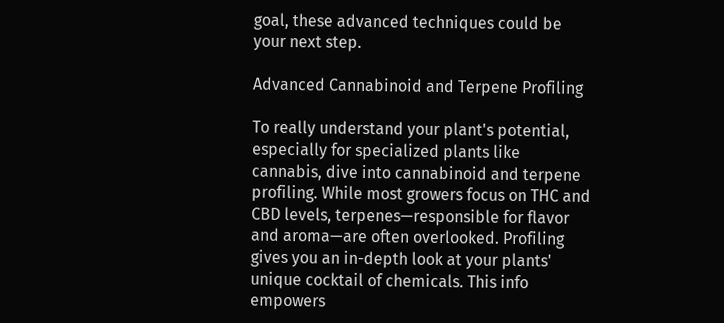goal, these advanced techniques could be your next step.

Advanced Cannabinoid and Terpene Profiling

To really understand your plant's potential, especially for specialized plants like cannabis, dive into cannabinoid and terpene profiling. While most growers focus on THC and CBD levels, terpenes—responsible for flavor and aroma—are often overlooked. Profiling gives you an in-depth look at your plants' unique cocktail of chemicals. This info empowers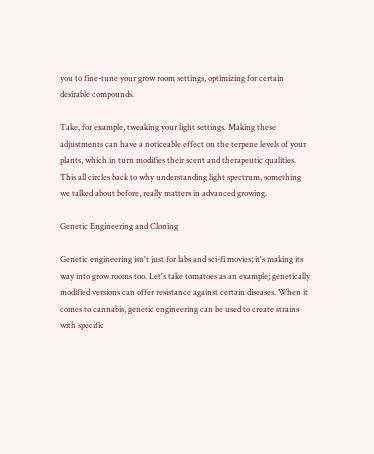you to fine-tune your grow room settings, optimizing for certain desirable compounds.

Take, for example, tweaking your light settings. Making these adjustments can have a noticeable effect on the terpene levels of your plants, which in turn modifies their scent and therapeutic qualities. This all circles back to why understanding light spectrum, something we talked about before, really matters in advanced growing.

Genetic Engineering and Cloning

Genetic engineering isn't just for labs and sci-fi movies; it's making its way into grow rooms too. Let's take tomatoes as an example; genetically modified versions can offer resistance against certain diseases. When it comes to cannabis, genetic engineering can be used to create strains with specific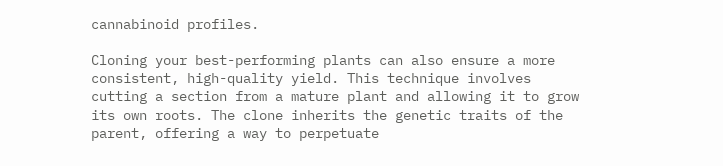cannabinoid profiles.

Cloning your best-performing plants can also ensure a more consistent, high-quality yield. This technique involves cutting a section from a mature plant and allowing it to grow its own roots. The clone inherits the genetic traits of the parent, offering a way to perpetuate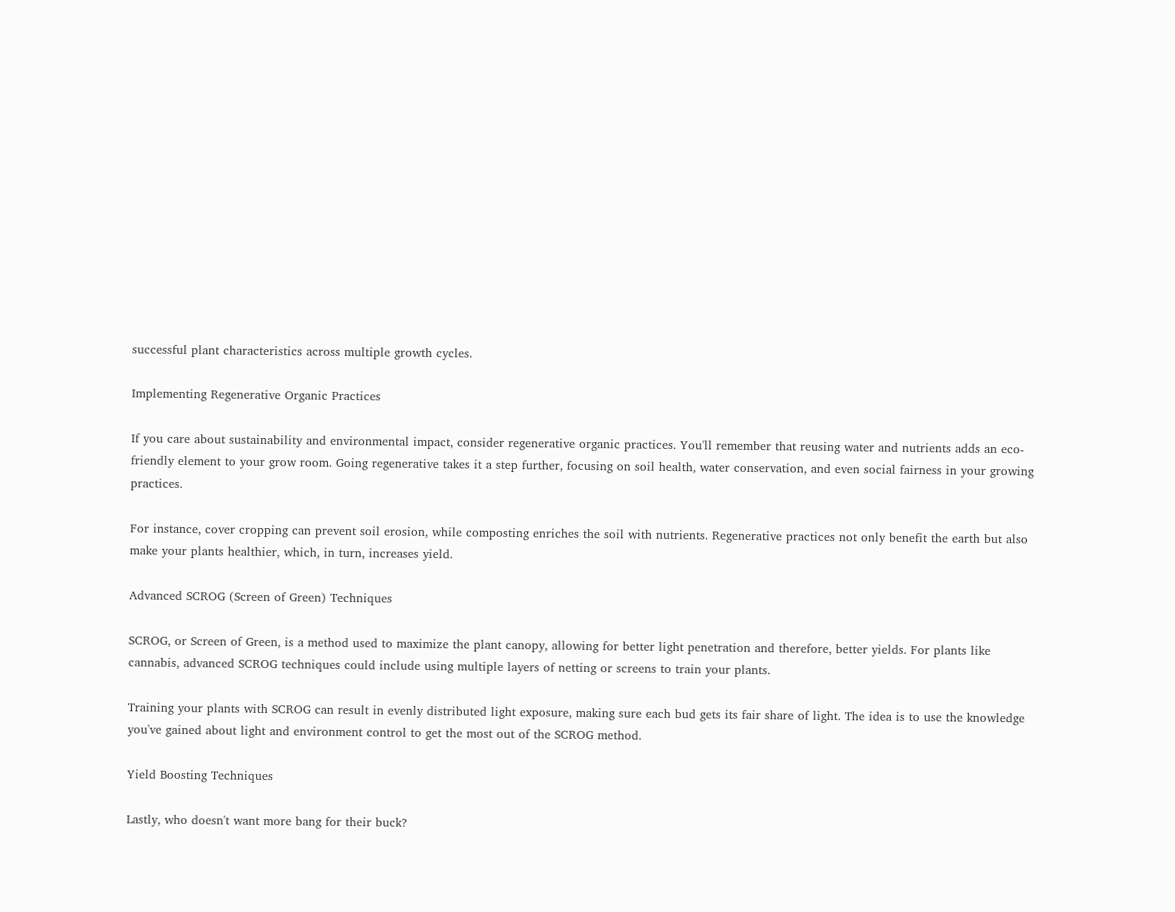successful plant characteristics across multiple growth cycles.

Implementing Regenerative Organic Practices

If you care about sustainability and environmental impact, consider regenerative organic practices. You'll remember that reusing water and nutrients adds an eco-friendly element to your grow room. Going regenerative takes it a step further, focusing on soil health, water conservation, and even social fairness in your growing practices.

For instance, cover cropping can prevent soil erosion, while composting enriches the soil with nutrients. Regenerative practices not only benefit the earth but also make your plants healthier, which, in turn, increases yield.

Advanced SCROG (Screen of Green) Techniques

SCROG, or Screen of Green, is a method used to maximize the plant canopy, allowing for better light penetration and therefore, better yields. For plants like cannabis, advanced SCROG techniques could include using multiple layers of netting or screens to train your plants.

Training your plants with SCROG can result in evenly distributed light exposure, making sure each bud gets its fair share of light. The idea is to use the knowledge you've gained about light and environment control to get the most out of the SCROG method.

Yield Boosting Techniques

Lastly, who doesn't want more bang for their buck?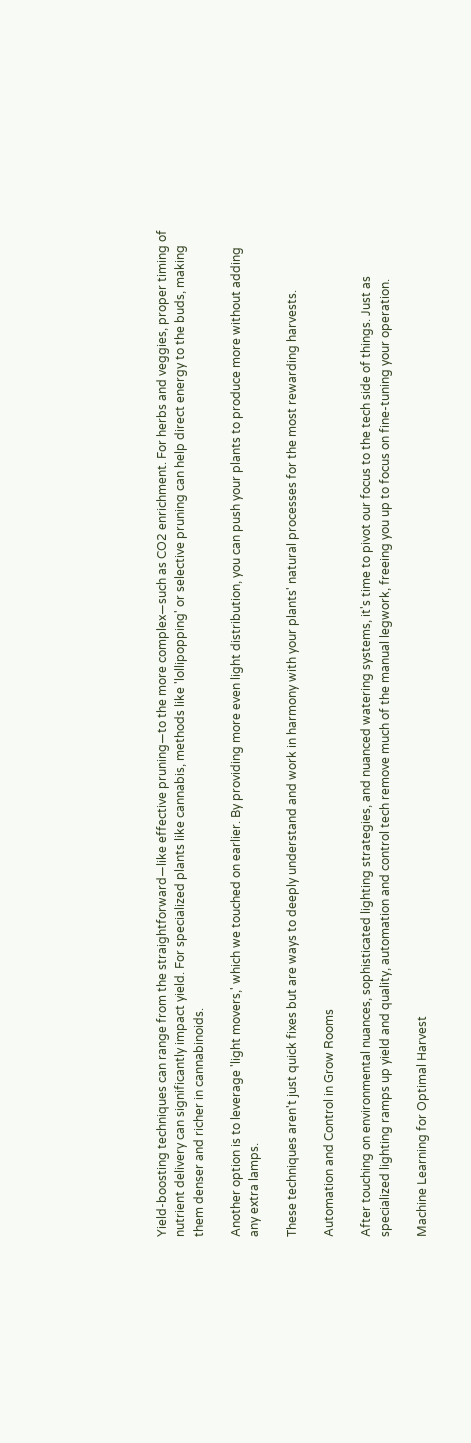Yield-boosting techniques can range from the straightforward—like effective pruning—to the more complex—such as CO2 enrichment. For herbs and veggies, proper timing of nutrient delivery can significantly impact yield. For specialized plants like cannabis, methods like 'lollipopping' or selective pruning can help direct energy to the buds, making them denser and richer in cannabinoids.

Another option is to leverage 'light movers,' which we touched on earlier. By providing more even light distribution, you can push your plants to produce more without adding any extra lamps.

These techniques aren't just quick fixes but are ways to deeply understand and work in harmony with your plants' natural processes for the most rewarding harvests.

Automation and Control in Grow Rooms

After touching on environmental nuances, sophisticated lighting strategies, and nuanced watering systems, it's time to pivot our focus to the tech side of things. Just as specialized lighting ramps up yield and quality, automation and control tech remove much of the manual legwork, freeing you up to focus on fine-tuning your operation.

Machine Learning for Optimal Harvest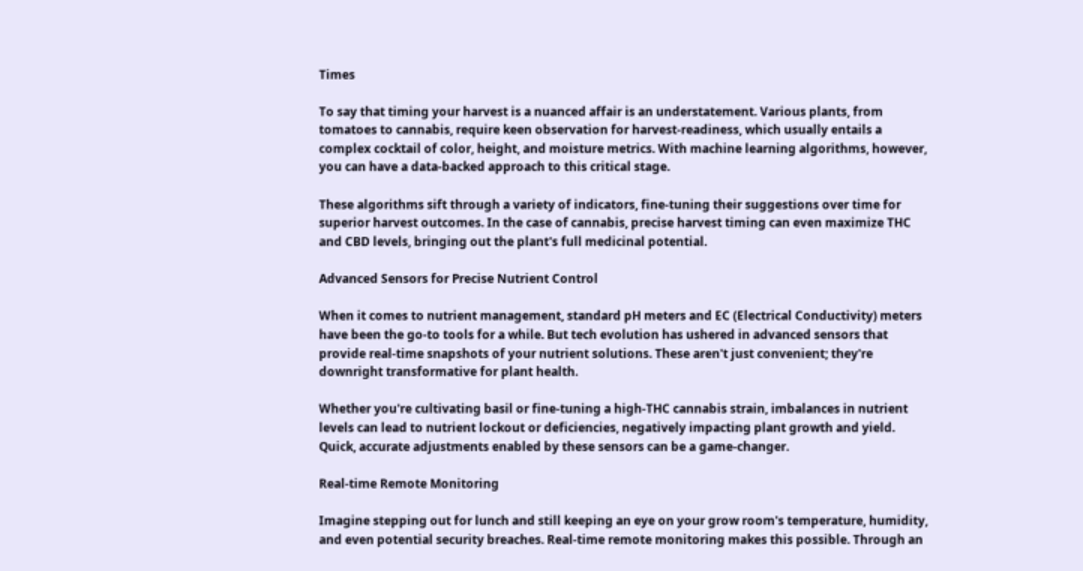Times

To say that timing your harvest is a nuanced affair is an understatement. Various plants, from tomatoes to cannabis, require keen observation for harvest-readiness, which usually entails a complex cocktail of color, height, and moisture metrics. With machine learning algorithms, however, you can have a data-backed approach to this critical stage.

These algorithms sift through a variety of indicators, fine-tuning their suggestions over time for superior harvest outcomes. In the case of cannabis, precise harvest timing can even maximize THC and CBD levels, bringing out the plant's full medicinal potential.

Advanced Sensors for Precise Nutrient Control

When it comes to nutrient management, standard pH meters and EC (Electrical Conductivity) meters have been the go-to tools for a while. But tech evolution has ushered in advanced sensors that provide real-time snapshots of your nutrient solutions. These aren't just convenient; they're downright transformative for plant health.

Whether you're cultivating basil or fine-tuning a high-THC cannabis strain, imbalances in nutrient levels can lead to nutrient lockout or deficiencies, negatively impacting plant growth and yield. Quick, accurate adjustments enabled by these sensors can be a game-changer.

Real-time Remote Monitoring

Imagine stepping out for lunch and still keeping an eye on your grow room's temperature, humidity, and even potential security breaches. Real-time remote monitoring makes this possible. Through an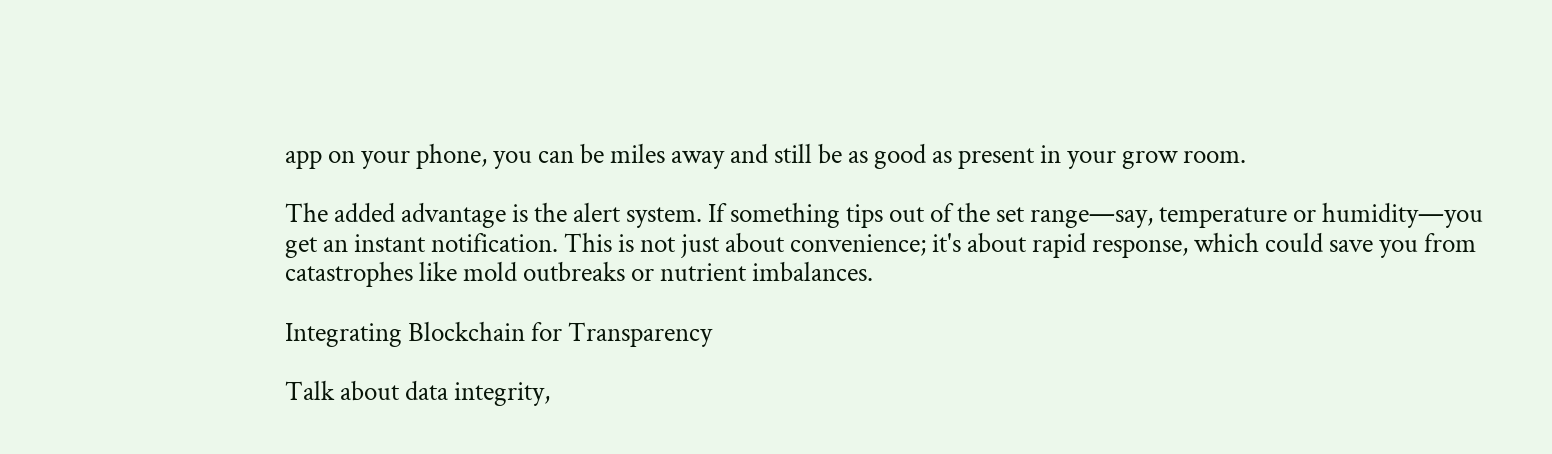app on your phone, you can be miles away and still be as good as present in your grow room.

The added advantage is the alert system. If something tips out of the set range—say, temperature or humidity—you get an instant notification. This is not just about convenience; it's about rapid response, which could save you from catastrophes like mold outbreaks or nutrient imbalances.

Integrating Blockchain for Transparency

Talk about data integrity,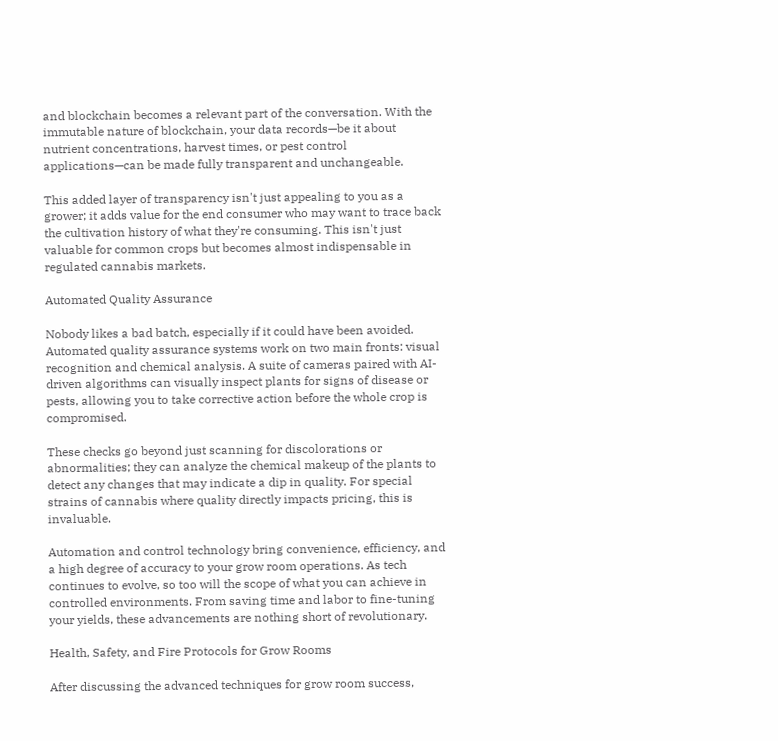and blockchain becomes a relevant part of the conversation. With the immutable nature of blockchain, your data records—be it about nutrient concentrations, harvest times, or pest control applications—can be made fully transparent and unchangeable.

This added layer of transparency isn't just appealing to you as a grower; it adds value for the end consumer who may want to trace back the cultivation history of what they're consuming. This isn't just valuable for common crops but becomes almost indispensable in regulated cannabis markets.

Automated Quality Assurance

Nobody likes a bad batch, especially if it could have been avoided. Automated quality assurance systems work on two main fronts: visual recognition and chemical analysis. A suite of cameras paired with AI-driven algorithms can visually inspect plants for signs of disease or pests, allowing you to take corrective action before the whole crop is compromised.

These checks go beyond just scanning for discolorations or abnormalities; they can analyze the chemical makeup of the plants to detect any changes that may indicate a dip in quality. For special strains of cannabis where quality directly impacts pricing, this is invaluable.

Automation and control technology bring convenience, efficiency, and a high degree of accuracy to your grow room operations. As tech continues to evolve, so too will the scope of what you can achieve in controlled environments. From saving time and labor to fine-tuning your yields, these advancements are nothing short of revolutionary.

Health, Safety, and Fire Protocols for Grow Rooms

After discussing the advanced techniques for grow room success,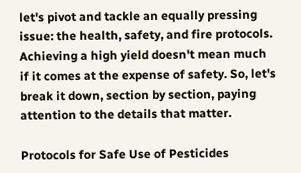let's pivot and tackle an equally pressing issue: the health, safety, and fire protocols. Achieving a high yield doesn't mean much if it comes at the expense of safety. So, let's break it down, section by section, paying attention to the details that matter.

Protocols for Safe Use of Pesticides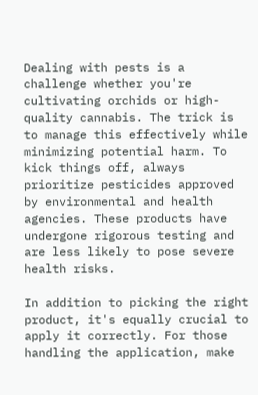Dealing with pests is a challenge whether you're cultivating orchids or high-quality cannabis. The trick is to manage this effectively while minimizing potential harm. To kick things off, always prioritize pesticides approved by environmental and health agencies. These products have undergone rigorous testing and are less likely to pose severe health risks.

In addition to picking the right product, it's equally crucial to apply it correctly. For those handling the application, make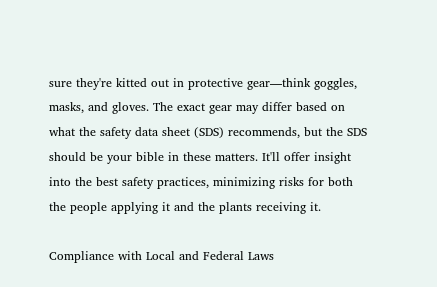sure they're kitted out in protective gear—think goggles, masks, and gloves. The exact gear may differ based on what the safety data sheet (SDS) recommends, but the SDS should be your bible in these matters. It'll offer insight into the best safety practices, minimizing risks for both the people applying it and the plants receiving it.

Compliance with Local and Federal Laws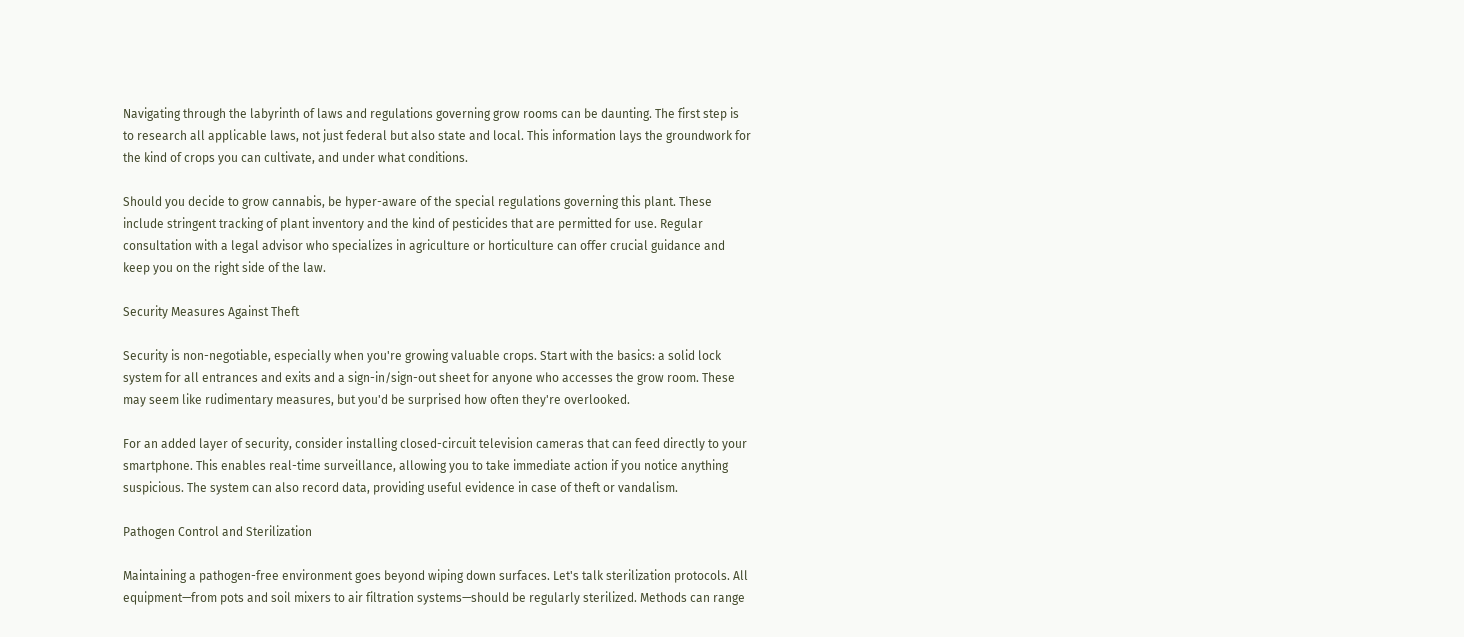Navigating through the labyrinth of laws and regulations governing grow rooms can be daunting. The first step is to research all applicable laws, not just federal but also state and local. This information lays the groundwork for the kind of crops you can cultivate, and under what conditions.

Should you decide to grow cannabis, be hyper-aware of the special regulations governing this plant. These include stringent tracking of plant inventory and the kind of pesticides that are permitted for use. Regular consultation with a legal advisor who specializes in agriculture or horticulture can offer crucial guidance and keep you on the right side of the law.

Security Measures Against Theft

Security is non-negotiable, especially when you're growing valuable crops. Start with the basics: a solid lock system for all entrances and exits and a sign-in/sign-out sheet for anyone who accesses the grow room. These may seem like rudimentary measures, but you'd be surprised how often they're overlooked.

For an added layer of security, consider installing closed-circuit television cameras that can feed directly to your smartphone. This enables real-time surveillance, allowing you to take immediate action if you notice anything suspicious. The system can also record data, providing useful evidence in case of theft or vandalism.

Pathogen Control and Sterilization

Maintaining a pathogen-free environment goes beyond wiping down surfaces. Let's talk sterilization protocols. All equipment—from pots and soil mixers to air filtration systems—should be regularly sterilized. Methods can range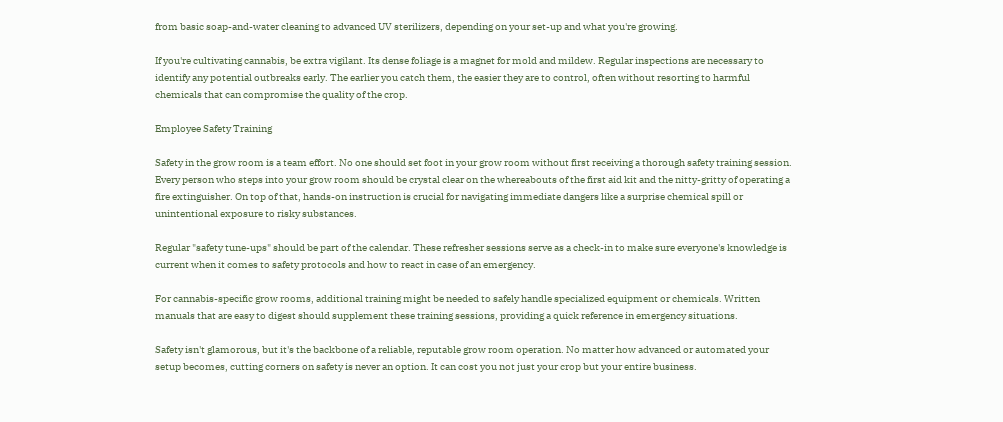from basic soap-and-water cleaning to advanced UV sterilizers, depending on your set-up and what you're growing.

If you're cultivating cannabis, be extra vigilant. Its dense foliage is a magnet for mold and mildew. Regular inspections are necessary to identify any potential outbreaks early. The earlier you catch them, the easier they are to control, often without resorting to harmful chemicals that can compromise the quality of the crop.

Employee Safety Training

Safety in the grow room is a team effort. No one should set foot in your grow room without first receiving a thorough safety training session. Every person who steps into your grow room should be crystal clear on the whereabouts of the first aid kit and the nitty-gritty of operating a fire extinguisher. On top of that, hands-on instruction is crucial for navigating immediate dangers like a surprise chemical spill or unintentional exposure to risky substances.

Regular "safety tune-ups" should be part of the calendar. These refresher sessions serve as a check-in to make sure everyone's knowledge is current when it comes to safety protocols and how to react in case of an emergency.

For cannabis-specific grow rooms, additional training might be needed to safely handle specialized equipment or chemicals. Written manuals that are easy to digest should supplement these training sessions, providing a quick reference in emergency situations.

Safety isn't glamorous, but it's the backbone of a reliable, reputable grow room operation. No matter how advanced or automated your setup becomes, cutting corners on safety is never an option. It can cost you not just your crop but your entire business.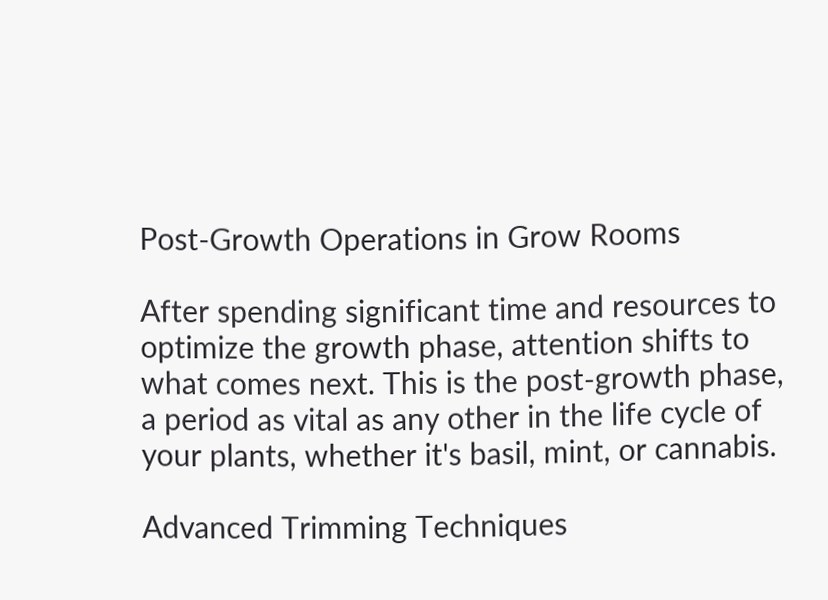Post-Growth Operations in Grow Rooms

After spending significant time and resources to optimize the growth phase, attention shifts to what comes next. This is the post-growth phase, a period as vital as any other in the life cycle of your plants, whether it's basil, mint, or cannabis.

Advanced Trimming Techniques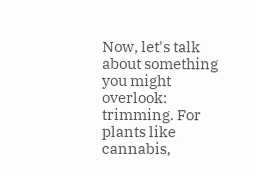Now, let's talk about something you might overlook: trimming. For plants like cannabis,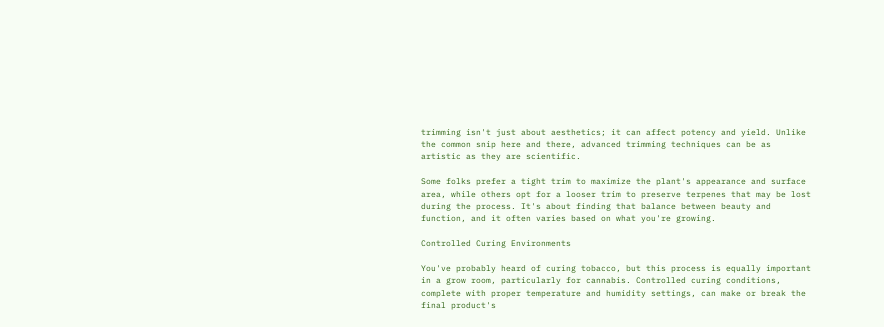trimming isn't just about aesthetics; it can affect potency and yield. Unlike the common snip here and there, advanced trimming techniques can be as artistic as they are scientific.

Some folks prefer a tight trim to maximize the plant's appearance and surface area, while others opt for a looser trim to preserve terpenes that may be lost during the process. It's about finding that balance between beauty and function, and it often varies based on what you're growing.

Controlled Curing Environments

You've probably heard of curing tobacco, but this process is equally important in a grow room, particularly for cannabis. Controlled curing conditions, complete with proper temperature and humidity settings, can make or break the final product's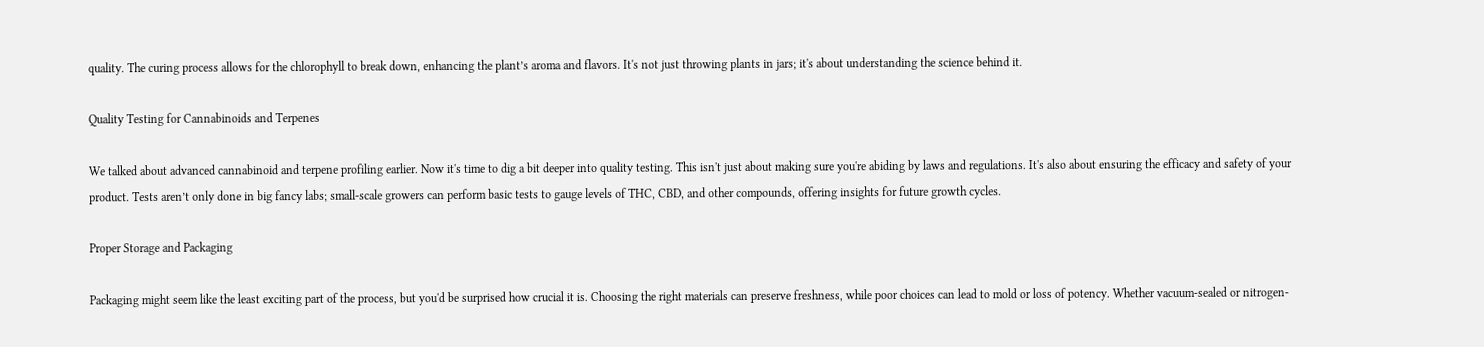quality. The curing process allows for the chlorophyll to break down, enhancing the plant’s aroma and flavors. It's not just throwing plants in jars; it's about understanding the science behind it.

Quality Testing for Cannabinoids and Terpenes

We talked about advanced cannabinoid and terpene profiling earlier. Now it's time to dig a bit deeper into quality testing. This isn't just about making sure you're abiding by laws and regulations. It's also about ensuring the efficacy and safety of your product. Tests aren’t only done in big fancy labs; small-scale growers can perform basic tests to gauge levels of THC, CBD, and other compounds, offering insights for future growth cycles.

Proper Storage and Packaging

Packaging might seem like the least exciting part of the process, but you'd be surprised how crucial it is. Choosing the right materials can preserve freshness, while poor choices can lead to mold or loss of potency. Whether vacuum-sealed or nitrogen-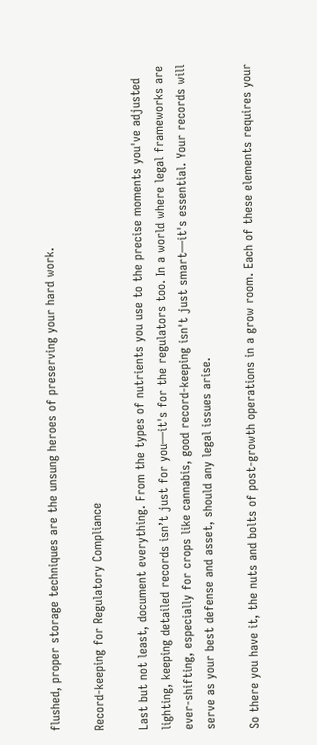flushed, proper storage techniques are the unsung heroes of preserving your hard work.

Record-keeping for Regulatory Compliance

Last but not least, document everything. From the types of nutrients you use to the precise moments you've adjusted lighting, keeping detailed records isn’t just for you—it's for the regulators too. In a world where legal frameworks are ever-shifting, especially for crops like cannabis, good record-keeping isn't just smart—it's essential. Your records will serve as your best defense and asset, should any legal issues arise.

So there you have it, the nuts and bolts of post-growth operations in a grow room. Each of these elements requires your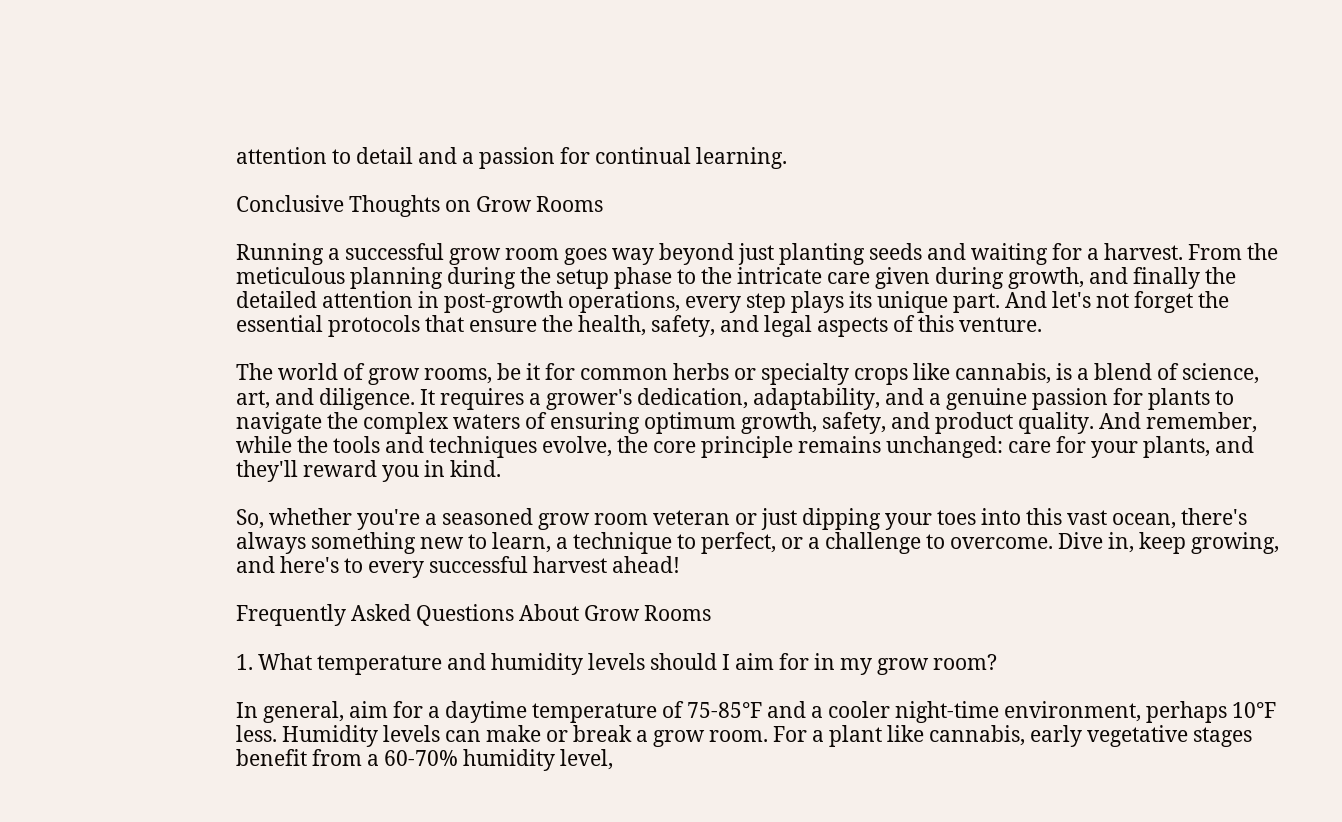attention to detail and a passion for continual learning.

Conclusive Thoughts on Grow Rooms

Running a successful grow room goes way beyond just planting seeds and waiting for a harvest. From the meticulous planning during the setup phase to the intricate care given during growth, and finally the detailed attention in post-growth operations, every step plays its unique part. And let's not forget the essential protocols that ensure the health, safety, and legal aspects of this venture.

The world of grow rooms, be it for common herbs or specialty crops like cannabis, is a blend of science, art, and diligence. It requires a grower's dedication, adaptability, and a genuine passion for plants to navigate the complex waters of ensuring optimum growth, safety, and product quality. And remember, while the tools and techniques evolve, the core principle remains unchanged: care for your plants, and they'll reward you in kind.

So, whether you're a seasoned grow room veteran or just dipping your toes into this vast ocean, there's always something new to learn, a technique to perfect, or a challenge to overcome. Dive in, keep growing, and here's to every successful harvest ahead!

Frequently Asked Questions About Grow Rooms

1. What temperature and humidity levels should I aim for in my grow room?

In general, aim for a daytime temperature of 75-85°F and a cooler night-time environment, perhaps 10°F less. Humidity levels can make or break a grow room. For a plant like cannabis, early vegetative stages benefit from a 60-70% humidity level,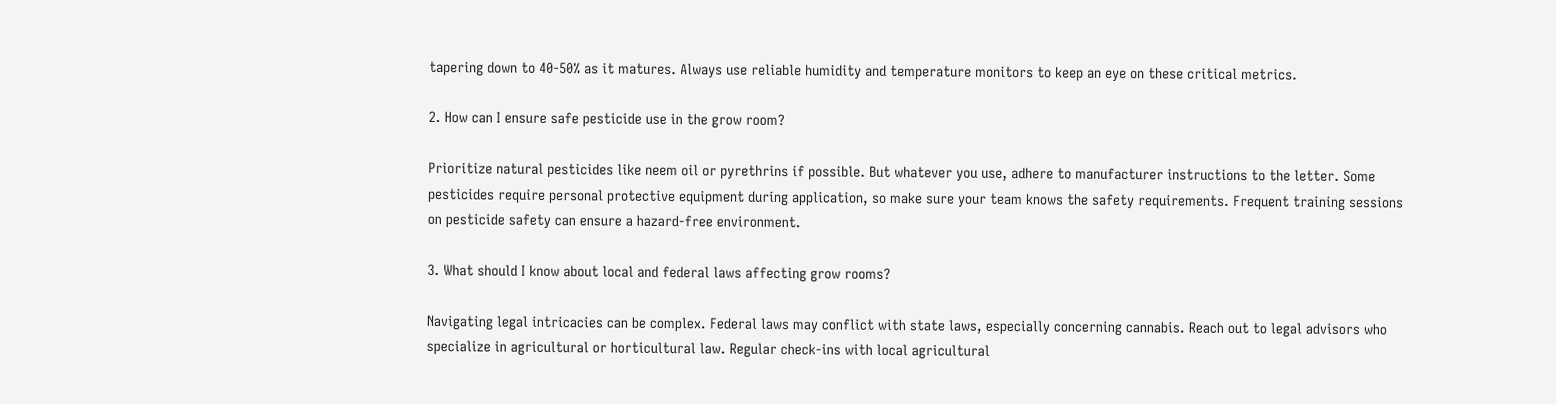tapering down to 40-50% as it matures. Always use reliable humidity and temperature monitors to keep an eye on these critical metrics.

2. How can I ensure safe pesticide use in the grow room?

Prioritize natural pesticides like neem oil or pyrethrins if possible. But whatever you use, adhere to manufacturer instructions to the letter. Some pesticides require personal protective equipment during application, so make sure your team knows the safety requirements. Frequent training sessions on pesticide safety can ensure a hazard-free environment.

3. What should I know about local and federal laws affecting grow rooms?

Navigating legal intricacies can be complex. Federal laws may conflict with state laws, especially concerning cannabis. Reach out to legal advisors who specialize in agricultural or horticultural law. Regular check-ins with local agricultural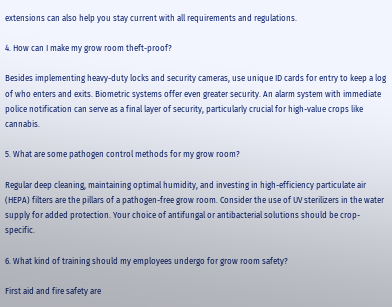extensions can also help you stay current with all requirements and regulations.

4. How can I make my grow room theft-proof?

Besides implementing heavy-duty locks and security cameras, use unique ID cards for entry to keep a log of who enters and exits. Biometric systems offer even greater security. An alarm system with immediate police notification can serve as a final layer of security, particularly crucial for high-value crops like cannabis.

5. What are some pathogen control methods for my grow room?

Regular deep cleaning, maintaining optimal humidity, and investing in high-efficiency particulate air (HEPA) filters are the pillars of a pathogen-free grow room. Consider the use of UV sterilizers in the water supply for added protection. Your choice of antifungal or antibacterial solutions should be crop-specific.

6. What kind of training should my employees undergo for grow room safety?

First aid and fire safety are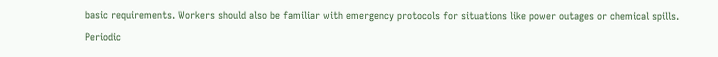basic requirements. Workers should also be familiar with emergency protocols for situations like power outages or chemical spills. Periodic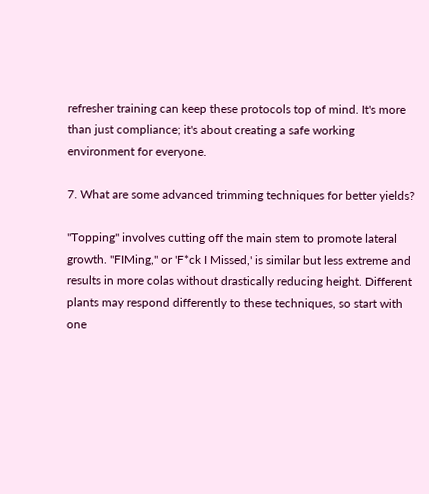refresher training can keep these protocols top of mind. It's more than just compliance; it's about creating a safe working environment for everyone.

7. What are some advanced trimming techniques for better yields?

"Topping" involves cutting off the main stem to promote lateral growth. "FIMing," or 'F*ck I Missed,' is similar but less extreme and results in more colas without drastically reducing height. Different plants may respond differently to these techniques, so start with one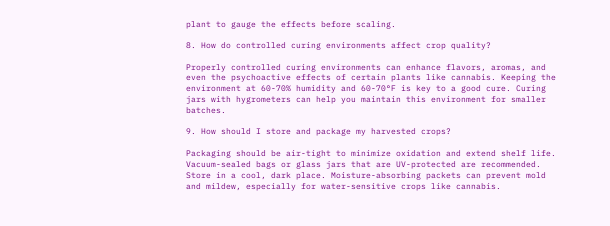plant to gauge the effects before scaling.

8. How do controlled curing environments affect crop quality?

Properly controlled curing environments can enhance flavors, aromas, and even the psychoactive effects of certain plants like cannabis. Keeping the environment at 60-70% humidity and 60-70°F is key to a good cure. Curing jars with hygrometers can help you maintain this environment for smaller batches.

9. How should I store and package my harvested crops?

Packaging should be air-tight to minimize oxidation and extend shelf life. Vacuum-sealed bags or glass jars that are UV-protected are recommended. Store in a cool, dark place. Moisture-absorbing packets can prevent mold and mildew, especially for water-sensitive crops like cannabis.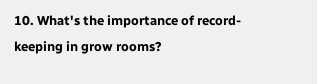10. What's the importance of record-keeping in grow rooms?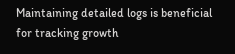Maintaining detailed logs is beneficial for tracking growth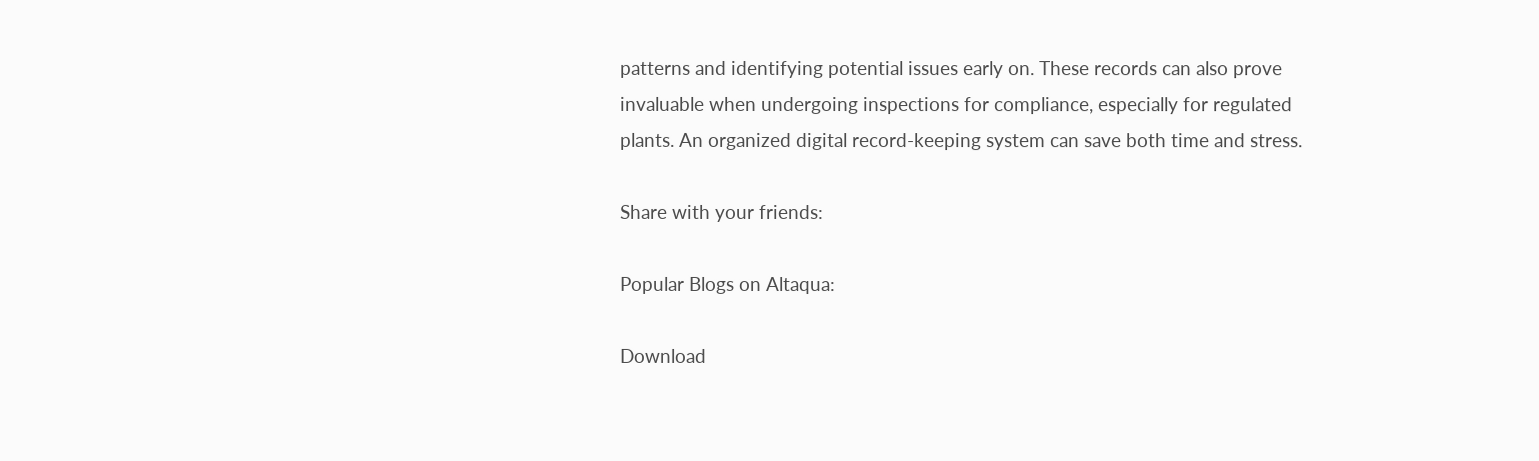patterns and identifying potential issues early on. These records can also prove invaluable when undergoing inspections for compliance, especially for regulated plants. An organized digital record-keeping system can save both time and stress.

Share with your friends:

Popular Blogs on Altaqua:

Download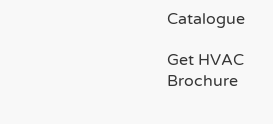Catalogue

Get HVAC Brochure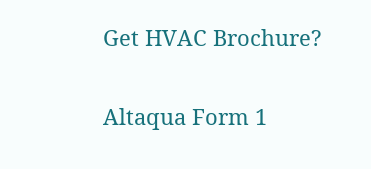Get HVAC Brochure?

Altaqua Form 1